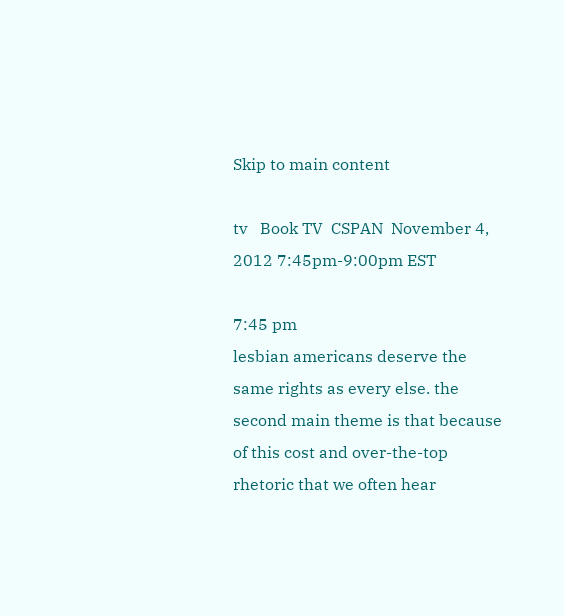Skip to main content

tv   Book TV  CSPAN  November 4, 2012 7:45pm-9:00pm EST

7:45 pm
lesbian americans deserve the same rights as every else. the second main theme is that because of this cost and over-the-top rhetoric that we often hear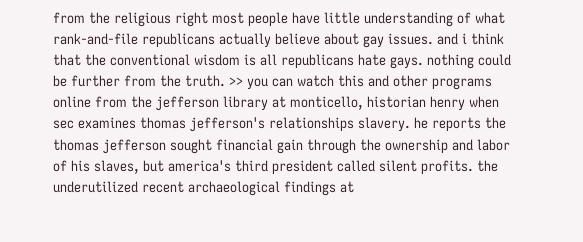from the religious right most people have little understanding of what rank-and-file republicans actually believe about gay issues. and i think that the conventional wisdom is all republicans hate gays. nothing could be further from the truth. >> you can watch this and other programs online from the jefferson library at monticello, historian henry when sec examines thomas jefferson's relationships slavery. he reports the thomas jefferson sought financial gain through the ownership and labor of his slaves, but america's third president called silent profits. the underutilized recent archaeological findings at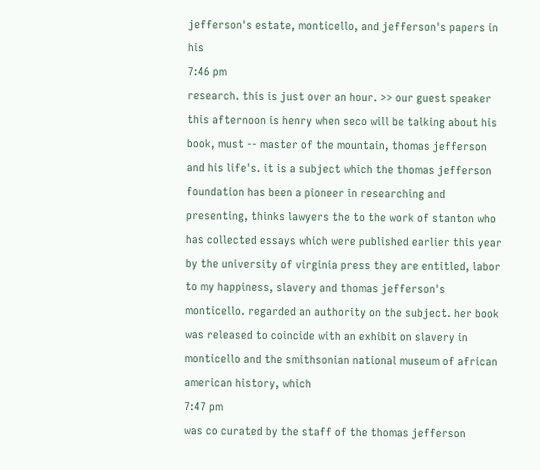jefferson's estate, monticello, and jefferson's papers in his
7:46 pm
research. this is just over an hour. >> our guest speaker this afternoon is henry when seco will be talking about his book, must -- master of the mountain, thomas jefferson and his life's. it is a subject which the thomas jefferson foundation has been a pioneer in researching and presenting, thinks lawyers the to the work of stanton who has collected essays which were published earlier this year by the university of virginia press they are entitled, labor to my happiness, slavery and thomas jefferson's monticello. regarded an authority on the subject. her book was released to coincide with an exhibit on slavery in monticello and the smithsonian national museum of african american history, which
7:47 pm
was co curated by the staff of the thomas jefferson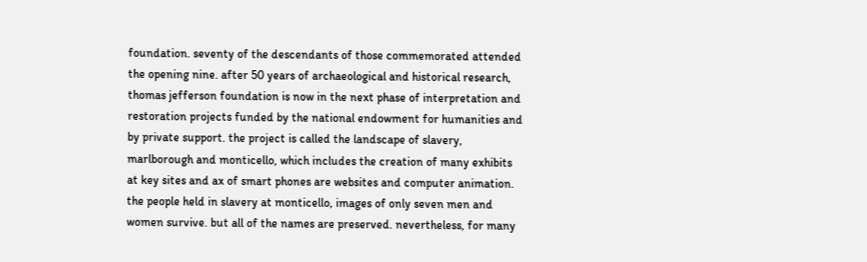foundation. seventy of the descendants of those commemorated attended the opening nine. after 50 years of archaeological and historical research, thomas jefferson foundation is now in the next phase of interpretation and restoration projects funded by the national endowment for humanities and by private support. the project is called the landscape of slavery, marlborough and monticello, which includes the creation of many exhibits at key sites and ax of smart phones are websites and computer animation. the people held in slavery at monticello, images of only seven men and women survive. but all of the names are preserved. nevertheless, for many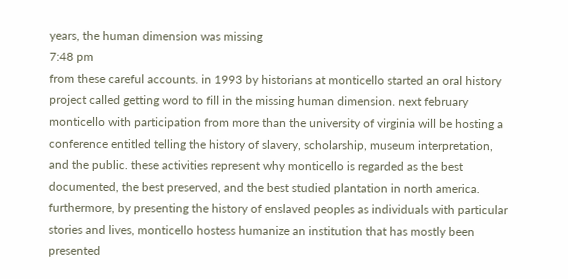years, the human dimension was missing
7:48 pm
from these careful accounts. in 1993 by historians at monticello started an oral history project called getting word to fill in the missing human dimension. next february monticello with participation from more than the university of virginia will be hosting a conference entitled telling the history of slavery, scholarship, museum interpretation, and the public. these activities represent why monticello is regarded as the best documented, the best preserved, and the best studied plantation in north america. furthermore, by presenting the history of enslaved peoples as individuals with particular stories and lives, monticello hostess humanize an institution that has mostly been presented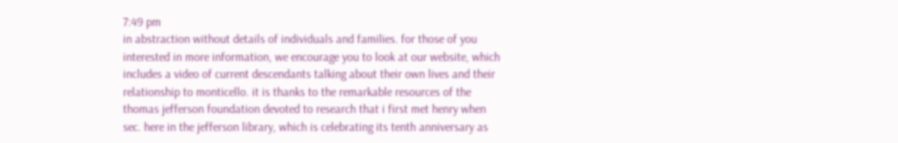7:49 pm
in abstraction without details of individuals and families. for those of you interested in more information, we encourage you to look at our website, which includes a video of current descendants talking about their own lives and their relationship to monticello. it is thanks to the remarkable resources of the thomas jefferson foundation devoted to research that i first met henry when sec. here in the jefferson library, which is celebrating its tenth anniversary as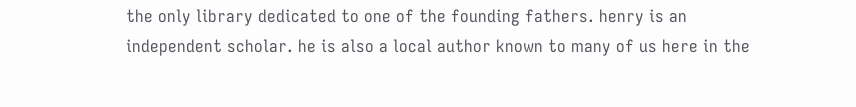the only library dedicated to one of the founding fathers. henry is an independent scholar. he is also a local author known to many of us here in the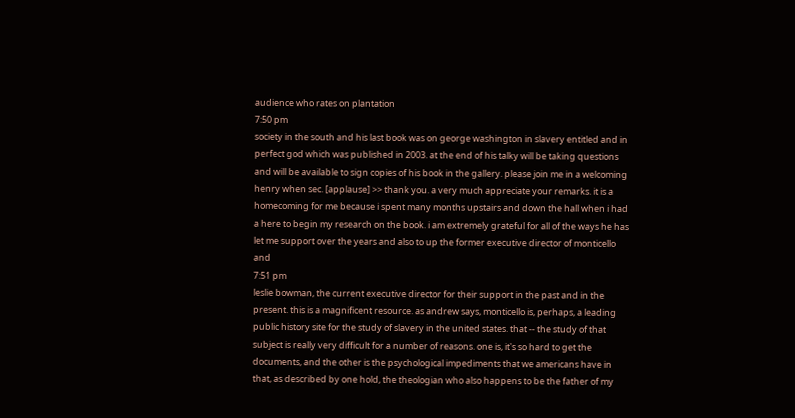audience who rates on plantation
7:50 pm
society in the south and his last book was on george washington in slavery entitled and in perfect god which was published in 2003. at the end of his talky will be taking questions and will be available to sign copies of his book in the gallery. please join me in a welcoming henry when sec. [applause] >> thank you. a very much appreciate your remarks. it is a homecoming for me because i spent many months upstairs and down the hall when i had a here to begin my research on the book. i am extremely grateful for all of the ways he has let me support over the years and also to up the former executive director of monticello and
7:51 pm
leslie bowman, the current executive director for their support in the past and in the present. this is a magnificent resource. as andrew says, monticello is, perhaps, a leading public history site for the study of slavery in the united states. that -- the study of that subject is really very difficult for a number of reasons. one is, it's so hard to get the documents, and the other is the psychological impediments that we americans have in that, as described by one hold, the theologian who also happens to be the father of my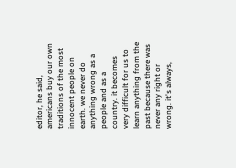editor, he said, americans buy our own traditions of the most innocent people on earth. we never do anything wrong as a people and as a country. it becomes very difficult for us to learn anything from the past because there was never any right or wrong. it's always,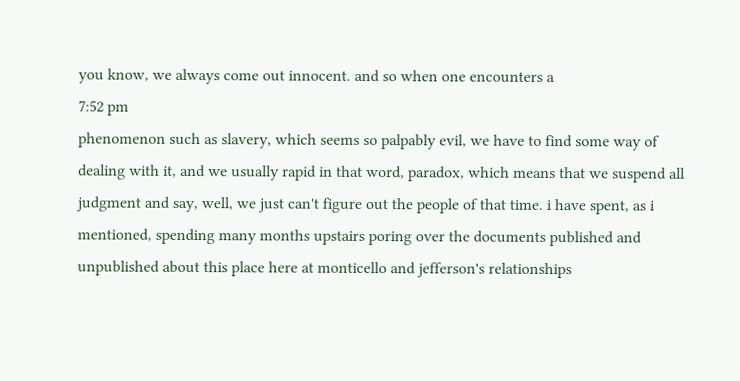you know, we always come out innocent. and so when one encounters a
7:52 pm
phenomenon such as slavery, which seems so palpably evil, we have to find some way of dealing with it, and we usually rapid in that word, paradox, which means that we suspend all judgment and say, well, we just can't figure out the people of that time. i have spent, as i mentioned, spending many months upstairs poring over the documents published and unpublished about this place here at monticello and jefferson's relationships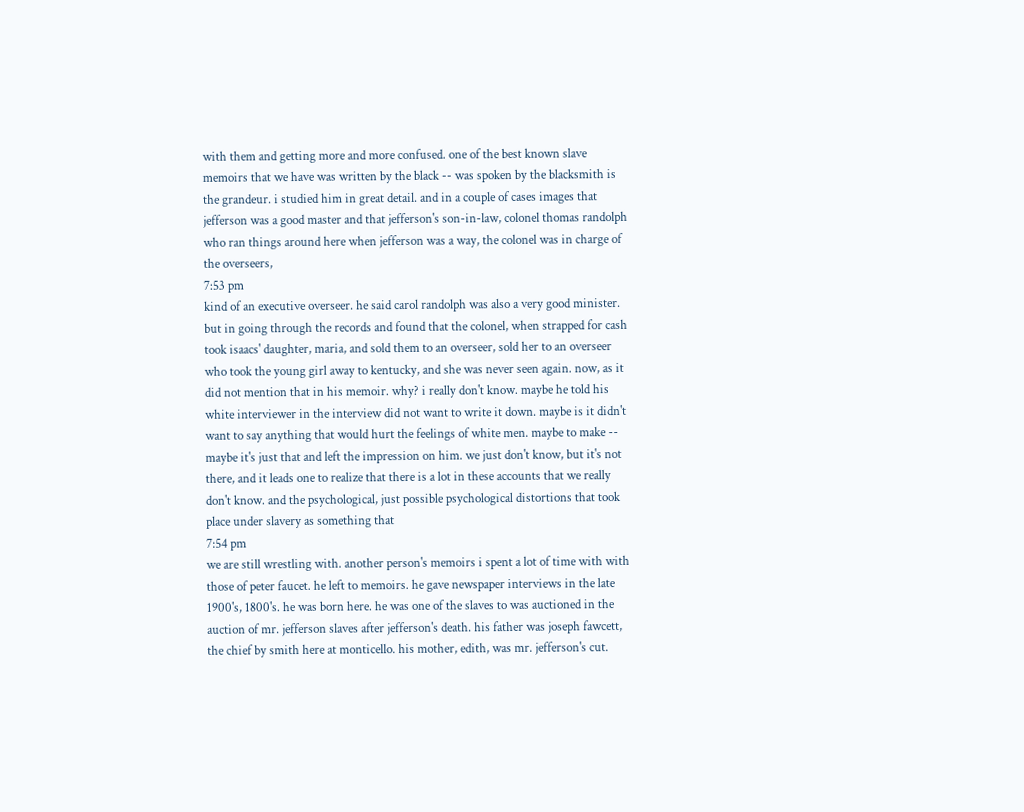with them and getting more and more confused. one of the best known slave memoirs that we have was written by the black -- was spoken by the blacksmith is the grandeur. i studied him in great detail. and in a couple of cases images that jefferson was a good master and that jefferson's son-in-law, colonel thomas randolph who ran things around here when jefferson was a way, the colonel was in charge of the overseers,
7:53 pm
kind of an executive overseer. he said carol randolph was also a very good minister. but in going through the records and found that the colonel, when strapped for cash took isaacs' daughter, maria, and sold them to an overseer, sold her to an overseer who took the young girl away to kentucky, and she was never seen again. now, as it did not mention that in his memoir. why? i really don't know. maybe he told his white interviewer in the interview did not want to write it down. maybe is it didn't want to say anything that would hurt the feelings of white men. maybe to make -- maybe it's just that and left the impression on him. we just don't know, but it's not there, and it leads one to realize that there is a lot in these accounts that we really don't know. and the psychological, just possible psychological distortions that took place under slavery as something that
7:54 pm
we are still wrestling with. another person's memoirs i spent a lot of time with with those of peter faucet. he left to memoirs. he gave newspaper interviews in the late 1900's, 1800's. he was born here. he was one of the slaves to was auctioned in the auction of mr. jefferson slaves after jefferson's death. his father was joseph fawcett, the chief by smith here at monticello. his mother, edith, was mr. jefferson's cut.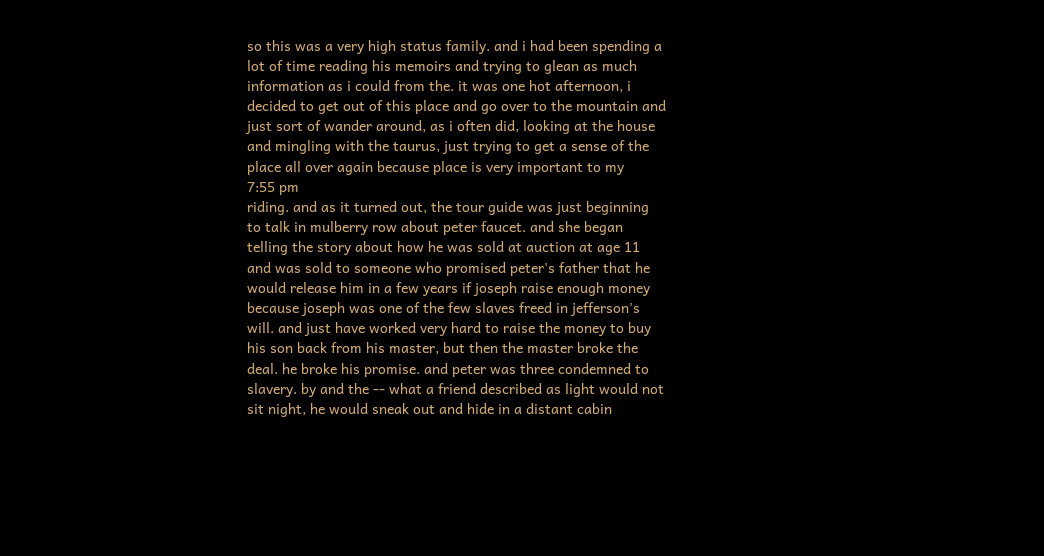so this was a very high status family. and i had been spending a lot of time reading his memoirs and trying to glean as much information as i could from the. it was one hot afternoon, i decided to get out of this place and go over to the mountain and just sort of wander around, as i often did, looking at the house and mingling with the taurus, just trying to get a sense of the place all over again because place is very important to my
7:55 pm
riding. and as it turned out, the tour guide was just beginning to talk in mulberry row about peter faucet. and she began telling the story about how he was sold at auction at age 11 and was sold to someone who promised peter's father that he would release him in a few years if joseph raise enough money because joseph was one of the few slaves freed in jefferson's will. and just have worked very hard to raise the money to buy his son back from his master, but then the master broke the deal. he broke his promise. and peter was three condemned to slavery. by and the -- what a friend described as light would not sit night, he would sneak out and hide in a distant cabin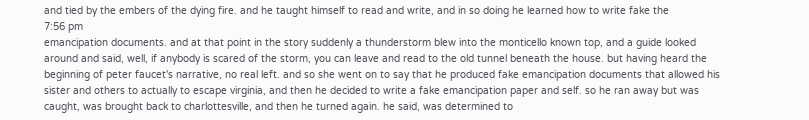and tied by the embers of the dying fire. and he taught himself to read and write, and in so doing he learned how to write fake the
7:56 pm
emancipation documents. and at that point in the story suddenly a thunderstorm blew into the monticello known top, and a guide looked around and said, well, if anybody is scared of the storm, you can leave and read to the old tunnel beneath the house. but having heard the beginning of peter faucet's narrative, no real left. and so she went on to say that he produced fake emancipation documents that allowed his sister and others to actually to escape virginia, and then he decided to write a fake emancipation paper and self. so he ran away but was caught, was brought back to charlottesville, and then he turned again. he said, was determined to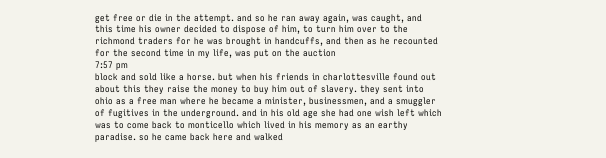get free or die in the attempt. and so he ran away again, was caught, and this time his owner decided to dispose of him, to turn him over to the richmond traders for he was brought in handcuffs, and then as he recounted for the second time in my life, was put on the auction
7:57 pm
block and sold like a horse. but when his friends in charlottesville found out about this they raise the money to buy him out of slavery. they sent into ohio as a free man where he became a minister, businessmen, and a smuggler of fugitives in the underground. and in his old age she had one wish left which was to come back to monticello which lived in his memory as an earthy paradise. so he came back here and walked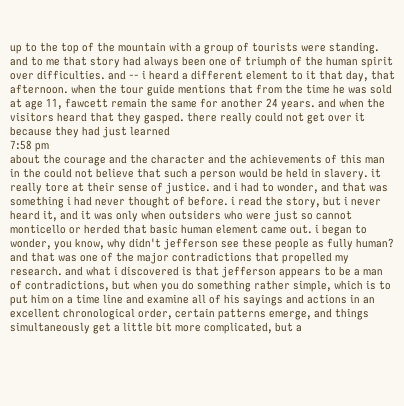up to the top of the mountain with a group of tourists were standing. and to me that story had always been one of triumph of the human spirit over difficulties. and -- i heard a different element to it that day, that afternoon. when the tour guide mentions that from the time he was sold at age 11, fawcett remain the same for another 24 years. and when the visitors heard that they gasped. there really could not get over it because they had just learned
7:58 pm
about the courage and the character and the achievements of this man in the could not believe that such a person would be held in slavery. it really tore at their sense of justice. and i had to wonder, and that was something i had never thought of before. i read the story, but i never heard it, and it was only when outsiders who were just so cannot monticello or herded that basic human element came out. i began to wonder, you know, why didn't jefferson see these people as fully human? and that was one of the major contradictions that propelled my research. and what i discovered is that jefferson appears to be a man of contradictions, but when you do something rather simple, which is to put him on a time line and examine all of his sayings and actions in an excellent chronological order, certain patterns emerge, and things simultaneously get a little bit more complicated, but a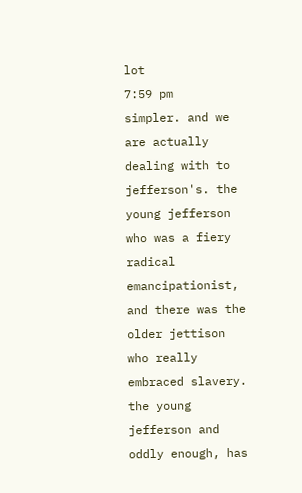lot
7:59 pm
simpler. and we are actually dealing with to jefferson's. the young jefferson who was a fiery radical emancipationist, and there was the older jettison who really embraced slavery. the young jefferson and oddly enough, has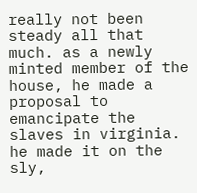really not been steady all that much. as a newly minted member of the house, he made a proposal to emancipate the slaves in virginia. he made it on the sly,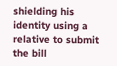shielding his identity using a relative to submit the bill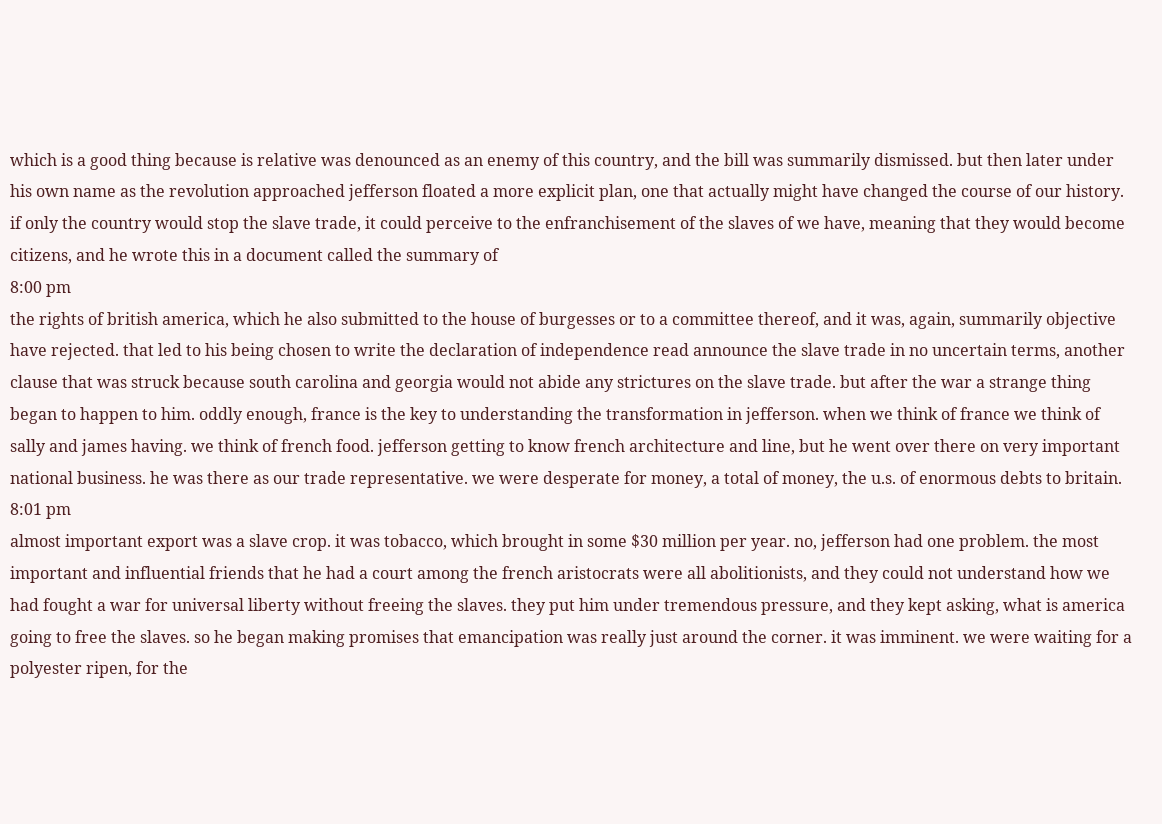which is a good thing because is relative was denounced as an enemy of this country, and the bill was summarily dismissed. but then later under his own name as the revolution approached jefferson floated a more explicit plan, one that actually might have changed the course of our history. if only the country would stop the slave trade, it could perceive to the enfranchisement of the slaves of we have, meaning that they would become citizens, and he wrote this in a document called the summary of
8:00 pm
the rights of british america, which he also submitted to the house of burgesses or to a committee thereof, and it was, again, summarily objective have rejected. that led to his being chosen to write the declaration of independence read announce the slave trade in no uncertain terms, another clause that was struck because south carolina and georgia would not abide any strictures on the slave trade. but after the war a strange thing began to happen to him. oddly enough, france is the key to understanding the transformation in jefferson. when we think of france we think of sally and james having. we think of french food. jefferson getting to know french architecture and line, but he went over there on very important national business. he was there as our trade representative. we were desperate for money, a total of money, the u.s. of enormous debts to britain.
8:01 pm
almost important export was a slave crop. it was tobacco, which brought in some $30 million per year. no, jefferson had one problem. the most important and influential friends that he had a court among the french aristocrats were all abolitionists, and they could not understand how we had fought a war for universal liberty without freeing the slaves. they put him under tremendous pressure, and they kept asking, what is america going to free the slaves. so he began making promises that emancipation was really just around the corner. it was imminent. we were waiting for a polyester ripen, for the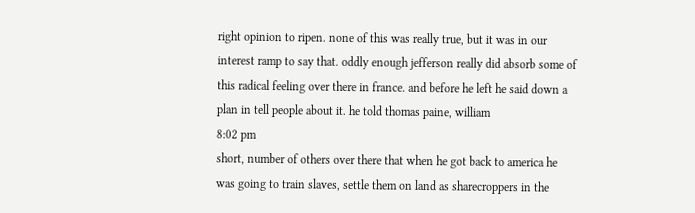right opinion to ripen. none of this was really true, but it was in our interest ramp to say that. oddly enough jefferson really did absorb some of this radical feeling over there in france. and before he left he said down a plan in tell people about it. he told thomas paine, william
8:02 pm
short, number of others over there that when he got back to america he was going to train slaves, settle them on land as sharecroppers in the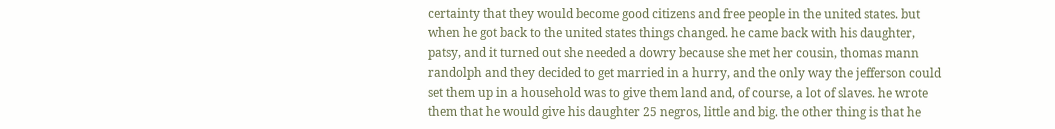certainty that they would become good citizens and free people in the united states. but when he got back to the united states things changed. he came back with his daughter, patsy, and it turned out she needed a dowry because she met her cousin, thomas mann randolph and they decided to get married in a hurry, and the only way the jefferson could set them up in a household was to give them land and, of course, a lot of slaves. he wrote them that he would give his daughter 25 negros, little and big. the other thing is that he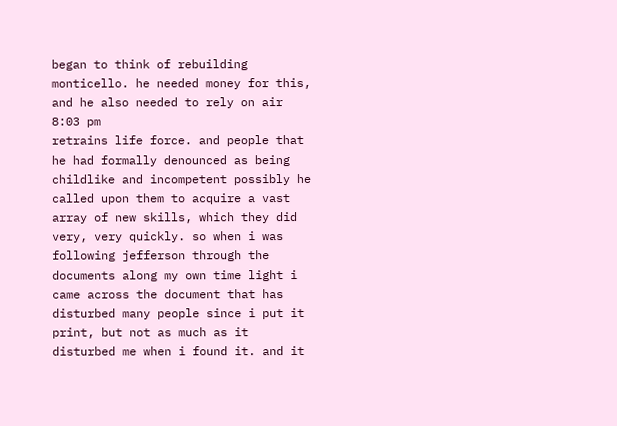began to think of rebuilding monticello. he needed money for this, and he also needed to rely on air
8:03 pm
retrains life force. and people that he had formally denounced as being childlike and incompetent possibly he called upon them to acquire a vast array of new skills, which they did very, very quickly. so when i was following jefferson through the documents along my own time light i came across the document that has disturbed many people since i put it print, but not as much as it disturbed me when i found it. and it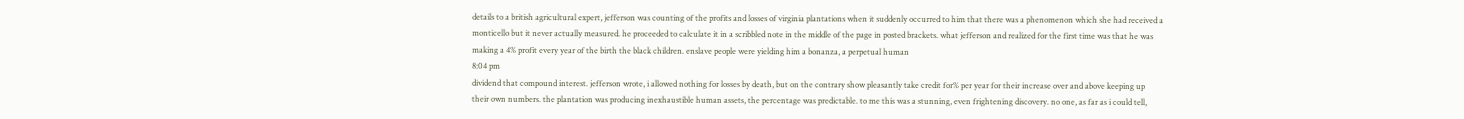details to a british agricultural expert, jefferson was counting of the profits and losses of virginia plantations when it suddenly occurred to him that there was a phenomenon which she had received a monticello but it never actually measured. he proceeded to calculate it in a scribbled note in the middle of the page in posted brackets. what jefferson and realized for the first time was that he was making a 4% profit every year of the birth the black children. enslave people were yielding him a bonanza, a perpetual human
8:04 pm
dividend that compound interest. jefferson wrote, i allowed nothing for losses by death, but on the contrary show pleasantly take credit for% per year for their increase over and above keeping up their own numbers. the plantation was producing inexhaustible human assets, the percentage was predictable. to me this was a stunning, even frightening discovery. no one, as far as i could tell,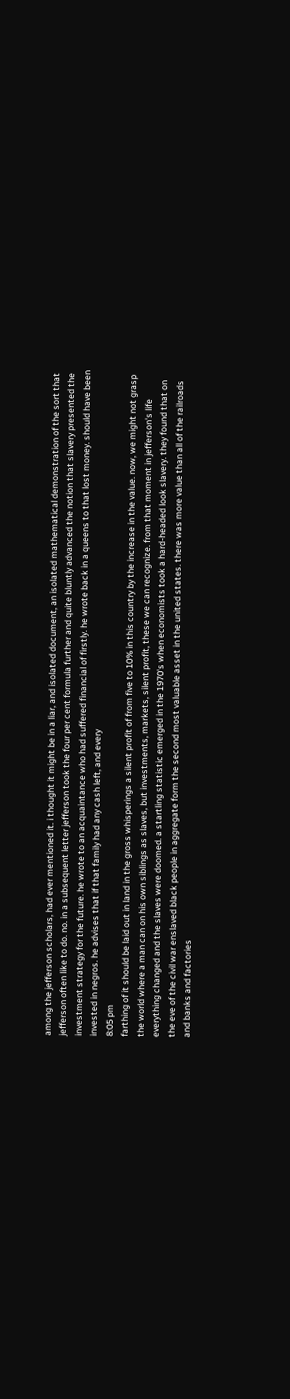among the jefferson scholars, had ever mentioned it. i thought it might be in a liar, and isolated document, an isolated mathematical demonstration of the sort that jefferson often like to do. no. in a subsequent letter jefferson took the four per cent formula further and quite bluntly advanced the notion that slavery presented the investment strategy for the future. he wrote to an acquaintance who had suffered financial of firstly. he wrote back in a queens to that lost money. should have been invested in negros. he advises that if that family had any cash left, and every
8:05 pm
farthing of it should be laid out in land in the gross whisperings a silent profit of from five to 10% in this country by the increase in the value. now, we might not grasp the world where a man can on his own siblings as slaves, but investments, markets, silent profit, these we can recognize. from that moment in jefferson's life everything changed and the slaves were doomed. a startling statistic emerged in the 1970's when economists took a hard-headed look slavery. they found that on the eve of the civil war enslaved black people in aggregate form the second most valuable asset in the united states. there was more value than all of the railroads and banks and factories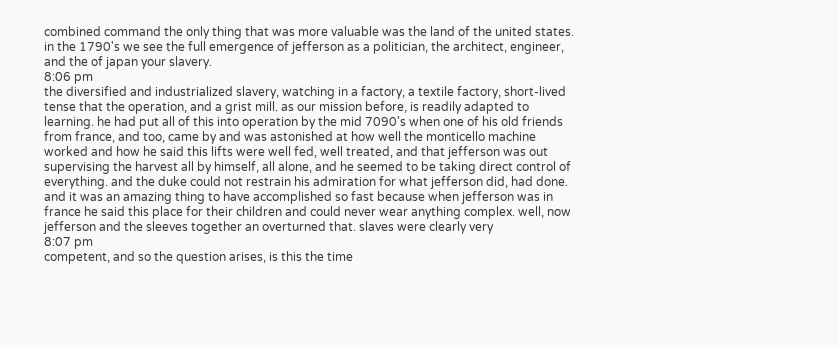combined command the only thing that was more valuable was the land of the united states. in the 1790's we see the full emergence of jefferson as a politician, the architect, engineer, and the of japan your slavery.
8:06 pm
the diversified and industrialized slavery, watching in a factory, a textile factory, short-lived tense that the operation, and a grist mill. as our mission before, is readily adapted to learning. he had put all of this into operation by the mid 7090's when one of his old friends from france, and too, came by and was astonished at how well the monticello machine worked and how he said this lifts were well fed, well treated, and that jefferson was out supervising the harvest all by himself, all alone, and he seemed to be taking direct control of everything. and the duke could not restrain his admiration for what jefferson did, had done. and it was an amazing thing to have accomplished so fast because when jefferson was in france he said this place for their children and could never wear anything complex. well, now jefferson and the sleeves together an overturned that. slaves were clearly very
8:07 pm
competent, and so the question arises, is this the time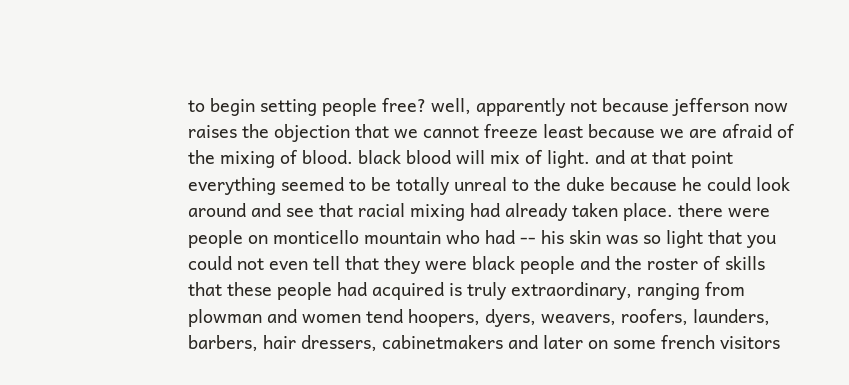to begin setting people free? well, apparently not because jefferson now raises the objection that we cannot freeze least because we are afraid of the mixing of blood. black blood will mix of light. and at that point everything seemed to be totally unreal to the duke because he could look around and see that racial mixing had already taken place. there were people on monticello mountain who had -- his skin was so light that you could not even tell that they were black people and the roster of skills that these people had acquired is truly extraordinary, ranging from plowman and women tend hoopers, dyers, weavers, roofers, launders, barbers, hair dressers, cabinetmakers and later on some french visitors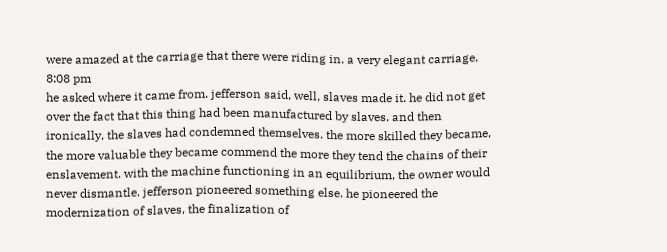were amazed at the carriage that there were riding in. a very elegant carriage.
8:08 pm
he asked where it came from. jefferson said, well, slaves made it. he did not get over the fact that this thing had been manufactured by slaves. and then ironically, the slaves had condemned themselves. the more skilled they became, the more valuable they became commend the more they tend the chains of their enslavement. with the machine functioning in an equilibrium, the owner would never dismantle. jefferson pioneered something else. he pioneered the modernization of slaves, the finalization of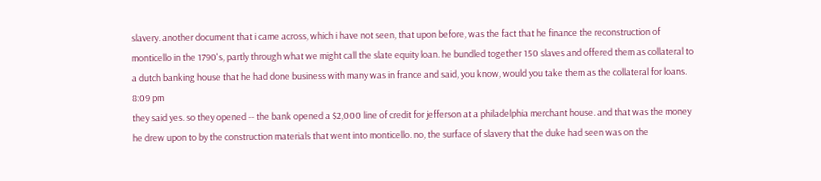slavery. another document that i came across, which i have not seen, that upon before, was the fact that he finance the reconstruction of monticello in the 1790's, partly through what we might call the slate equity loan. he bundled together 150 slaves and offered them as collateral to a dutch banking house that he had done business with many was in france and said, you know, would you take them as the collateral for loans.
8:09 pm
they said yes. so they opened -- the bank opened a $2,000 line of credit for jefferson at a philadelphia merchant house. and that was the money he drew upon to by the construction materials that went into monticello. no, the surface of slavery that the duke had seen was on the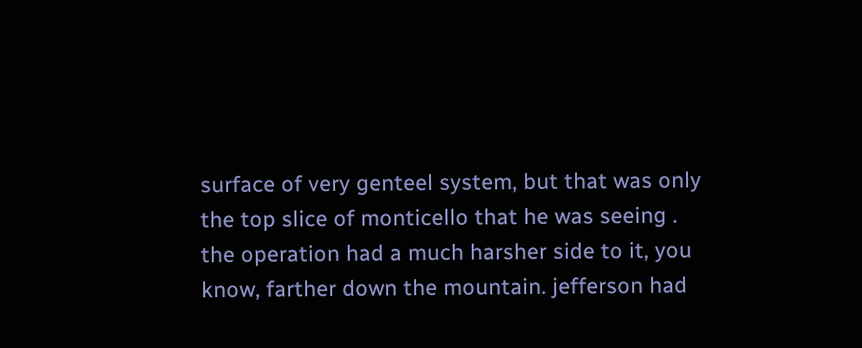surface of very genteel system, but that was only the top slice of monticello that he was seeing . the operation had a much harsher side to it, you know, farther down the mountain. jefferson had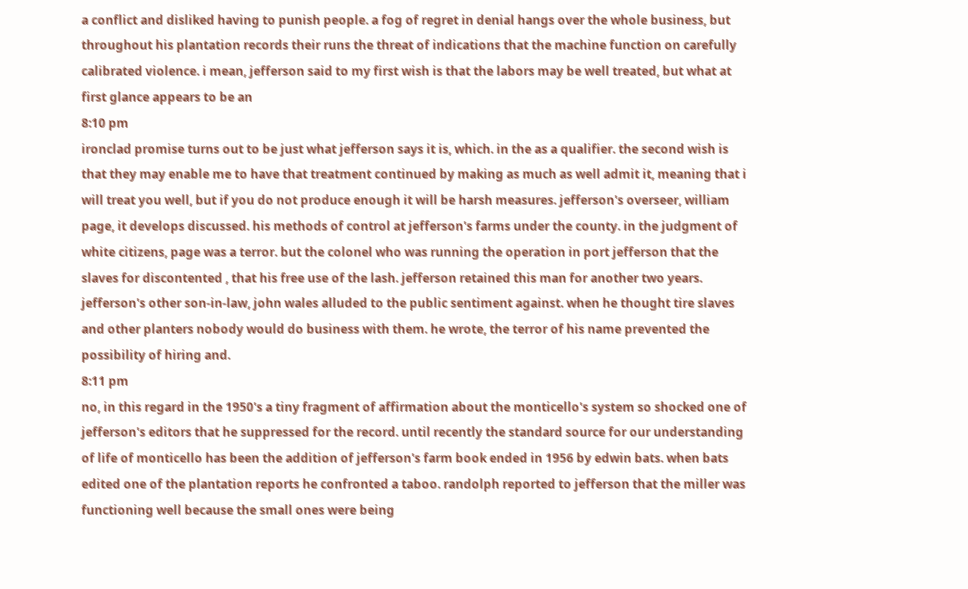a conflict and disliked having to punish people. a fog of regret in denial hangs over the whole business, but throughout his plantation records their runs the threat of indications that the machine function on carefully calibrated violence. i mean, jefferson said to my first wish is that the labors may be well treated, but what at first glance appears to be an
8:10 pm
ironclad promise turns out to be just what jefferson says it is, which. in the as a qualifier. the second wish is that they may enable me to have that treatment continued by making as much as well admit it, meaning that i will treat you well, but if you do not produce enough it will be harsh measures. jefferson's overseer, william page, it develops discussed. his methods of control at jefferson's farms under the county. in the judgment of white citizens, page was a terror. but the colonel who was running the operation in port jefferson that the slaves for discontented , that his free use of the lash. jefferson retained this man for another two years. jefferson's other son-in-law, john wales alluded to the public sentiment against. when he thought tire slaves and other planters nobody would do business with them. he wrote, the terror of his name prevented the possibility of hiring and.
8:11 pm
no, in this regard in the 1950's a tiny fragment of affirmation about the monticello's system so shocked one of jefferson's editors that he suppressed for the record. until recently the standard source for our understanding of life of monticello has been the addition of jefferson's farm book ended in 1956 by edwin bats. when bats edited one of the plantation reports he confronted a taboo. randolph reported to jefferson that the miller was functioning well because the small ones were being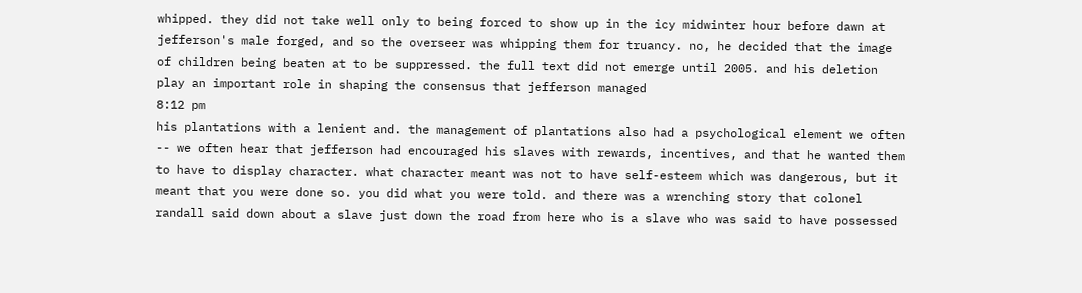whipped. they did not take well only to being forced to show up in the icy midwinter hour before dawn at jefferson's male forged, and so the overseer was whipping them for truancy. no, he decided that the image of children being beaten at to be suppressed. the full text did not emerge until 2005. and his deletion play an important role in shaping the consensus that jefferson managed
8:12 pm
his plantations with a lenient and. the management of plantations also had a psychological element we often -- we often hear that jefferson had encouraged his slaves with rewards, incentives, and that he wanted them to have to display character. what character meant was not to have self-esteem which was dangerous, but it meant that you were done so. you did what you were told. and there was a wrenching story that colonel randall said down about a slave just down the road from here who is a slave who was said to have possessed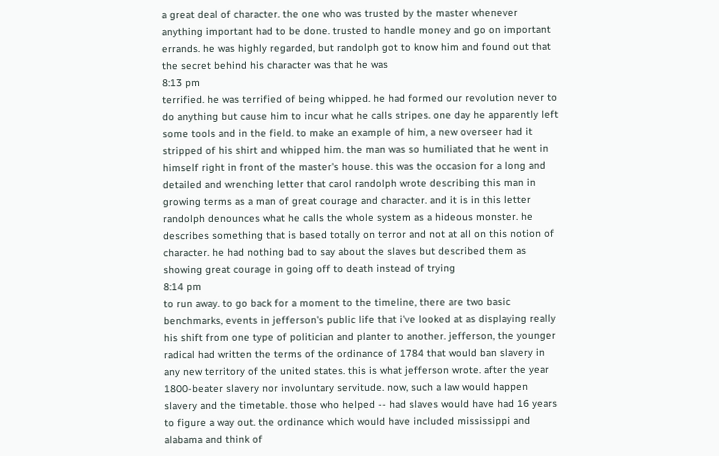a great deal of character. the one who was trusted by the master whenever anything important had to be done. trusted to handle money and go on important errands. he was highly regarded, but randolph got to know him and found out that the secret behind his character was that he was
8:13 pm
terrified. he was terrified of being whipped. he had formed our revolution never to do anything but cause him to incur what he calls stripes. one day he apparently left some tools and in the field. to make an example of him, a new overseer had it stripped of his shirt and whipped him. the man was so humiliated that he went in himself right in front of the master's house. this was the occasion for a long and detailed and wrenching letter that carol randolph wrote describing this man in growing terms as a man of great courage and character. and it is in this letter randolph denounces what he calls the whole system as a hideous monster. he describes something that is based totally on terror and not at all on this notion of character. he had nothing bad to say about the slaves but described them as showing great courage in going off to death instead of trying
8:14 pm
to run away. to go back for a moment to the timeline, there are two basic benchmarks, events in jefferson's public life that i've looked at as displaying really his shift from one type of politician and planter to another. jefferson, the younger radical had written the terms of the ordinance of 1784 that would ban slavery in any new territory of the united states. this is what jefferson wrote. after the year 1800-beater slavery nor involuntary servitude. now, such a law would happen slavery and the timetable. those who helped -- had slaves would have had 16 years to figure a way out. the ordinance which would have included mississippi and alabama and think of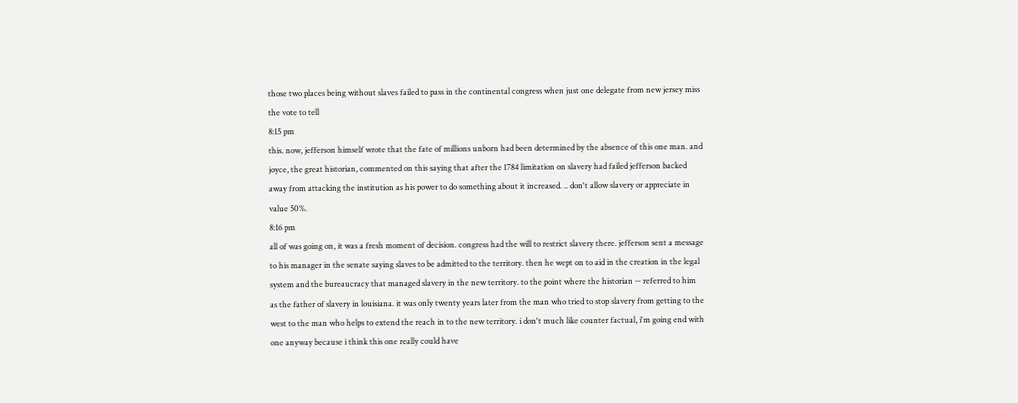those two places being without slaves failed to pass in the continental congress when just one delegate from new jersey miss the vote to tell
8:15 pm
this. now, jefferson himself wrote that the fate of millions unborn had been determined by the absence of this one man. and joyce, the great historian, commented on this saying that after the 1784 limitation on slavery had failed jefferson backed away from attacking the institution as his power to do something about it increased. .. don't allow slavery or appreciate in value 50%.
8:16 pm
all of was going on, it was a fresh moment of decision. congress had the will to restrict slavery there. jefferson sent a message to his manager in the senate saying slaves to be admitted to the territory. then he wept on to aid in the creation in the legal system and the bureaucracy that managed slavery in the new territory. to the point where the historian -- referred to him as the father of slavery in louisiana. it was only twenty years later from the man who tried to stop slavery from getting to the west to the man who helps to extend the reach in to the new territory. i don't much like counter factual, i'm going end with one anyway because i think this one really could have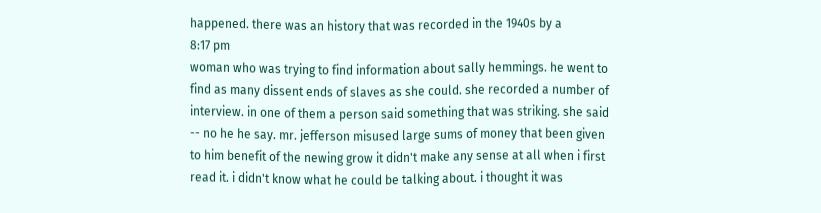happened. there was an history that was recorded in the 1940s by a
8:17 pm
woman who was trying to find information about sally hemmings. he went to find as many dissent ends of slaves as she could. she recorded a number of interview. in one of them a person said something that was striking. she said -- no he he say. mr. jefferson misused large sums of money that been given to him benefit of the newing grow it didn't make any sense at all when i first read it. i didn't know what he could be talking about. i thought it was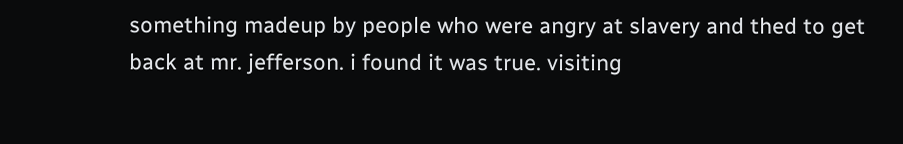something madeup by people who were angry at slavery and thed to get back at mr. jefferson. i found it was true. visiting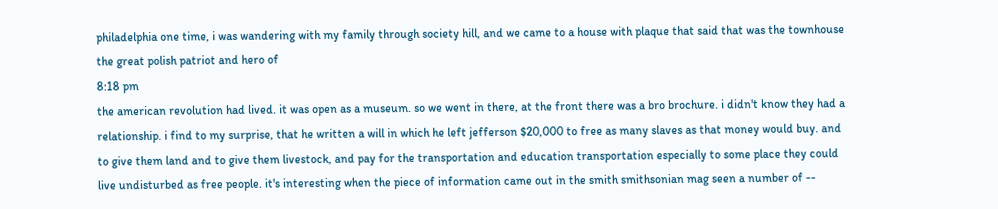philadelphia one time, i was wandering with my family through society hill, and we came to a house with plaque that said that was the townhouse the great polish patriot and hero of
8:18 pm
the american revolution had lived. it was open as a museum. so we went in there, at the front there was a bro brochure. i didn't know they had a relationship. i find to my surprise, that he written a will in which he left jefferson $20,000 to free as many slaves as that money would buy. and to give them land and to give them livestock, and pay for the transportation and education transportation especially to some place they could live undisturbed as free people. it's interesting when the piece of information came out in the smith smithsonian mag seen a number of --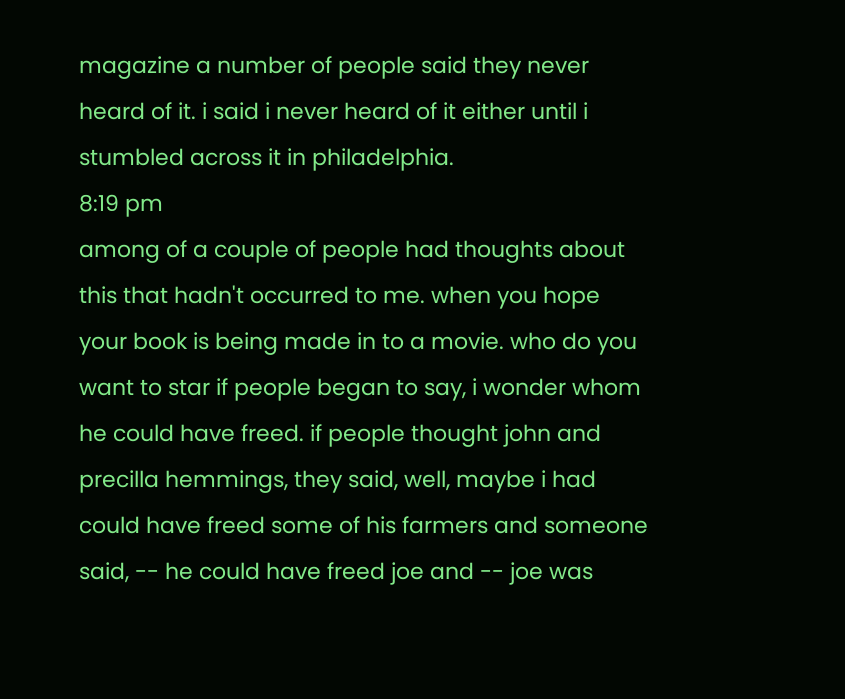magazine a number of people said they never heard of it. i said i never heard of it either until i stumbled across it in philadelphia.
8:19 pm
among of a couple of people had thoughts about this that hadn't occurred to me. when you hope your book is being made in to a movie. who do you want to star if people began to say, i wonder whom he could have freed. if people thought john and precilla hemmings, they said, well, maybe i had could have freed some of his farmers and someone said, -- he could have freed joe and -- joe was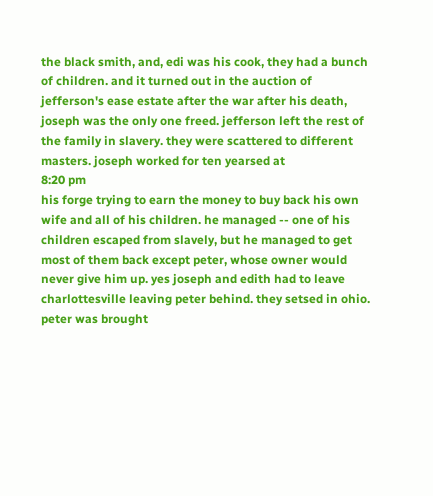the black smith, and, edi was his cook, they had a bunch of children. and it turned out in the auction of jefferson's ease estate after the war after his death, joseph was the only one freed. jefferson left the rest of the family in slavery. they were scattered to different masters. joseph worked for ten yearsed at
8:20 pm
his forge trying to earn the money to buy back his own wife and all of his children. he managed -- one of his children escaped from slavely, but he managed to get most of them back except peter, whose owner would never give him up. yes joseph and edith had to leave charlottesville leaving peter behind. they setsed in ohio. peter was brought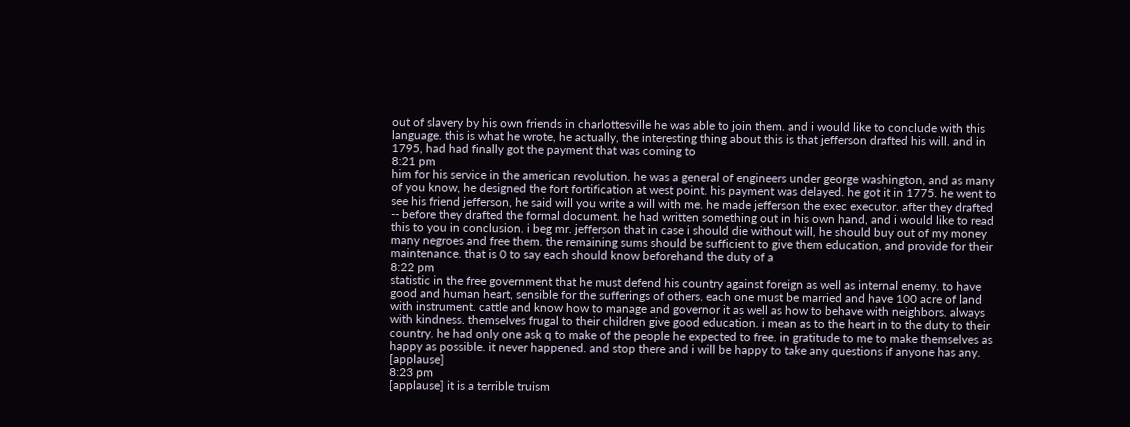out of slavery by his own friends in charlottesville he was able to join them. and i would like to conclude with this language. this is what he wrote, he actually, the interesting thing about this is that jefferson drafted his will. and in 1795, had had finally got the payment that was coming to
8:21 pm
him for his service in the american revolution. he was a general of engineers under george washington, and as many of you know, he designed the fort fortification at west point. his payment was delayed. he got it in 1775. he went to see his friend jefferson, he said will you write a will with me. he made jefferson the exec executor. after they drafted -- before they drafted the formal document. he had written something out in his own hand, and i would like to read this to you in conclusion. i beg mr. jefferson that in case i should die without will, he should buy out of my money many negroes and free them. the remaining sums should be sufficient to give them education, and provide for their maintenance. that is 0 to say each should know beforehand the duty of a
8:22 pm
statistic in the free government that he must defend his country against foreign as well as internal enemy. to have good and human heart, sensible for the sufferings of others. each one must be married and have 100 acre of land with instrument. cattle and know how to manage and governor it as well as how to behave with neighbors. always with kindness. themselves frugal to their children give good education. i mean as to the heart in to the duty to their country. he had only one ask q to make of the people he expected to free. in gratitude to me to make themselves as happy as possible. it never happened. and stop there and i will be happy to take any questions if anyone has any. [applause]
8:23 pm
[applause] it is a terrible truism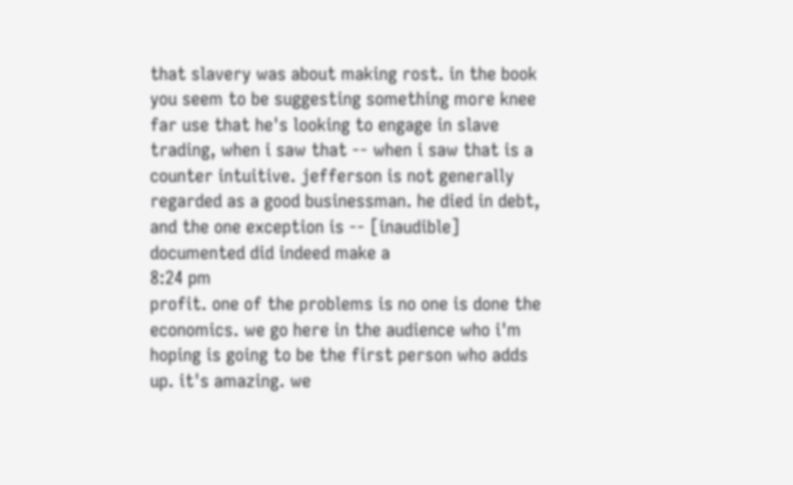that slavery was about making rost. in the book you seem to be suggesting something more knee far use that he's looking to engage in slave trading, when i saw that -- when i saw that is a counter intuitive. jefferson is not generally regarded as a good businessman. he died in debt, and the one exception is -- [inaudible] documented did indeed make a
8:24 pm
profit. one of the problems is no one is done the economics. we go here in the audience who i'm hoping is going to be the first person who adds up. it's amazing. we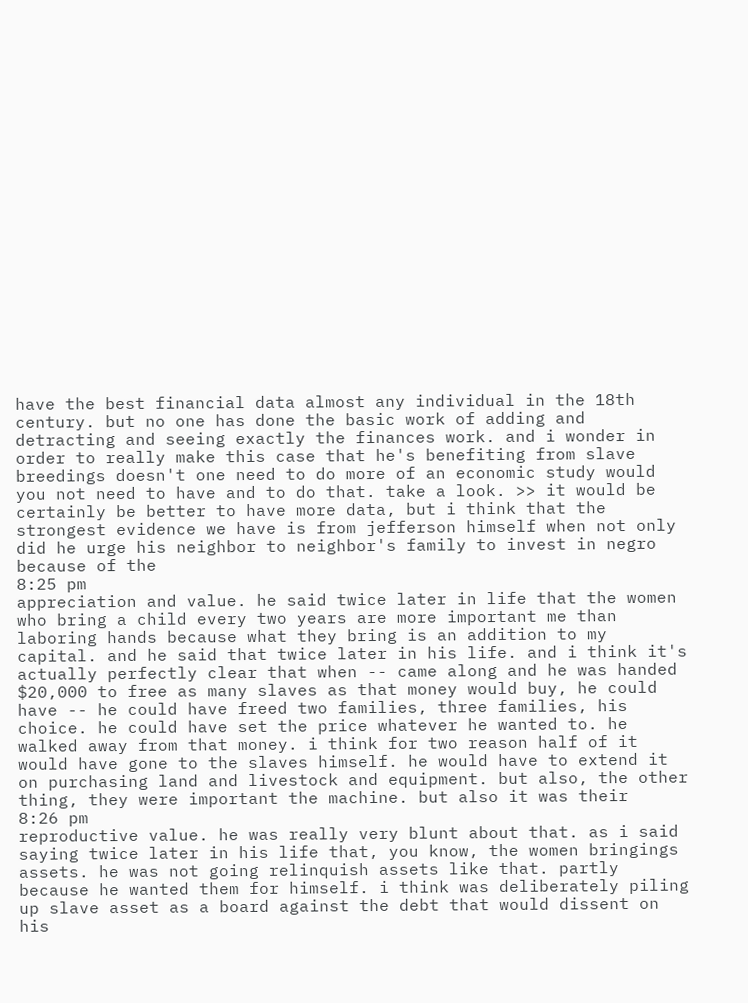have the best financial data almost any individual in the 18th century. but no one has done the basic work of adding and detracting and seeing exactly the finances work. and i wonder in order to really make this case that he's benefiting from slave breedings doesn't one need to do more of an economic study would you not need to have and to do that. take a look. >> it would be certainly be better to have more data, but i think that the strongest evidence we have is from jefferson himself when not only did he urge his neighbor to neighbor's family to invest in negro because of the
8:25 pm
appreciation and value. he said twice later in life that the women who bring a child every two years are more important me than laboring hands because what they bring is an addition to my capital. and he said that twice later in his life. and i think it's actually perfectly clear that when -- came along and he was handed $20,000 to free as many slaves as that money would buy, he could have -- he could have freed two families, three families, his choice. he could have set the price whatever he wanted to. he walked away from that money. i think for two reason half of it would have gone to the slaves himself. he would have to extend it on purchasing land and livestock and equipment. but also, the other thing, they were important the machine. but also it was their
8:26 pm
reproductive value. he was really very blunt about that. as i said saying twice later in his life that, you know, the women bringings assets. he was not going relinquish assets like that. partly because he wanted them for himself. i think was deliberately piling up slave asset as a board against the debt that would dissent on his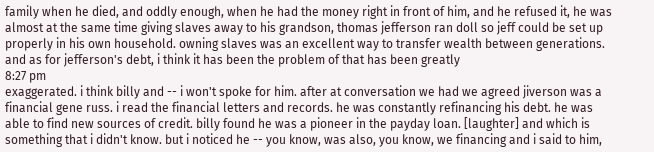family when he died, and oddly enough, when he had the money right in front of him, and he refused it, he was almost at the same time giving slaves away to his grandson, thomas jefferson ran doll so jeff could be set up properly in his own household. owning slaves was an excellent way to transfer wealth between generations. and as for jefferson's debt, i think it has been the problem of that has been greatly
8:27 pm
exaggerated. i think billy and -- i won't spoke for him. after at conversation we had we agreed jiverson was a financial gene russ. i read the financial letters and records. he was constantly refinancing his debt. he was able to find new sources of credit. billy found he was a pioneer in the payday loan. [laughter] and which is something that i didn't know. but i noticed he -- you know, was also, you know, we financing and i said to him,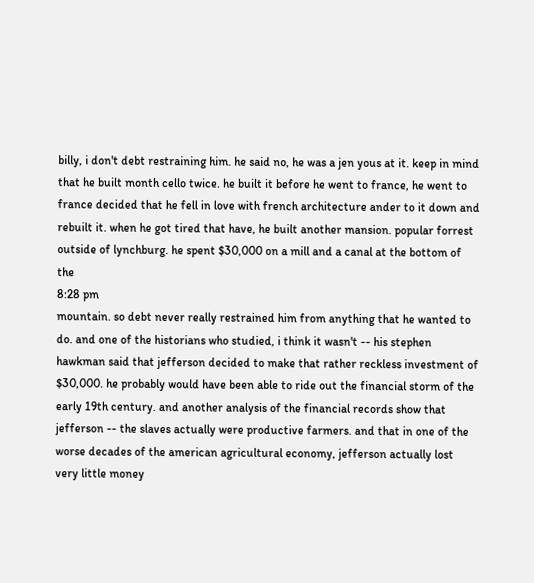billy, i don't debt restraining him. he said no, he was a jen yous at it. keep in mind that he built month cello twice. he built it before he went to france, he went to france decided that he fell in love with french architecture ander to it down and rebuilt it. when he got tired that have, he built another mansion. popular forrest outside of lynchburg. he spent $30,000 on a mill and a canal at the bottom of the
8:28 pm
mountain. so debt never really restrained him from anything that he wanted to do. and one of the historians who studied, i think it wasn't -- his stephen hawkman said that jefferson decided to make that rather reckless investment of $30,000. he probably would have been able to ride out the financial storm of the early 19th century. and another analysis of the financial records show that jefferson -- the slaves actually were productive farmers. and that in one of the worse decades of the american agricultural economy, jefferson actually lost very little money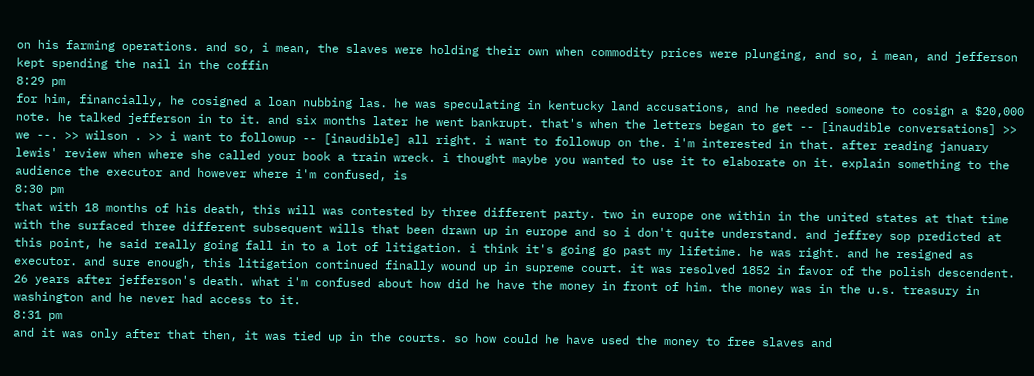on his farming operations. and so, i mean, the slaves were holding their own when commodity prices were plunging, and so, i mean, and jefferson kept spending the nail in the coffin
8:29 pm
for him, financially, he cosigned a loan nubbing las. he was speculating in kentucky land accusations, and he needed someone to cosign a $20,000 note. he talked jefferson in to it. and six months later he went bankrupt. that's when the letters began to get -- [inaudible conversations] >> we --. >> wilson . >> i want to followup -- [inaudible] all right. i want to followup on the. i'm interested in that. after reading january lewis' review when where she called your book a train wreck. i thought maybe you wanted to use it to elaborate on it. explain something to the audience the executor and however where i'm confused, is
8:30 pm
that with 18 months of his death, this will was contested by three different party. two in europe one within in the united states at that time with the surfaced three different subsequent wills that been drawn up in europe and so i don't quite understand. and jeffrey sop predicted at this point, he said really going fall in to a lot of litigation. i think it's going go past my lifetime. he was right. and he resigned as executor. and sure enough, this litigation continued finally wound up in supreme court. it was resolved 1852 in favor of the polish descendent. 26 years after jefferson's death. what i'm confused about how did he have the money in front of him. the money was in the u.s. treasury in washington and he never had access to it.
8:31 pm
and it was only after that then, it was tied up in the courts. so how could he have used the money to free slaves and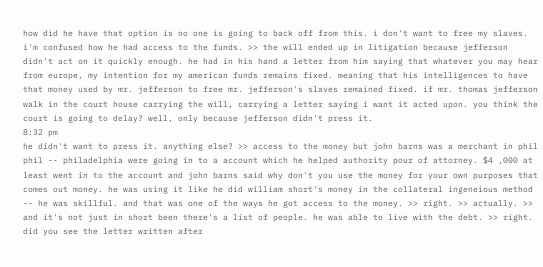how did he have that option is no one is going to back off from this. i don't want to free my slaves. i'm confused how he had access to the funds. >> the will ended up in litigation because jefferson didn't act on it quickly enough. he had in his hand a letter from him saying that whatever you may hear from europe, my intention for my american funds remains fixed. meaning that his intelligences to have that money used by mr. jefferson to free mr. jefferson's slaves remained fixed. if mr. thomas jefferson walk in the court house carrying the will, carrying a letter saying i want it acted upon. you think the court is going to delay? well, only because jefferson didn't press it.
8:32 pm
he didn't want to press it. anything else? >> access to the money but john barns was a merchant in phil phil -- philadelphia were going in to a account which he helped authority pour of attorney. $4 ,000 at least went in to the account and john barns said why don't you use the money for your own purposes that comes out money. he was using it like he did william short's money in the collateral ingeneious method -- he was skillful. and that was one of the ways he got access to the money. >> right. >> actually. >> and it's not just in short been there's a list of people. he was able to live with the debt. >> right. did you see the letter written after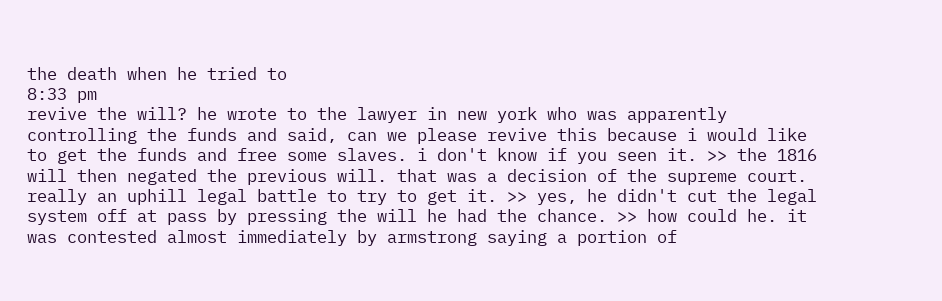the death when he tried to
8:33 pm
revive the will? he wrote to the lawyer in new york who was apparently controlling the funds and said, can we please revive this because i would like to get the funds and free some slaves. i don't know if you seen it. >> the 1816 will then negated the previous will. that was a decision of the supreme court. really an uphill legal battle to try to get it. >> yes, he didn't cut the legal system off at pass by pressing the will he had the chance. >> how could he. it was contested almost immediately by armstrong saying a portion of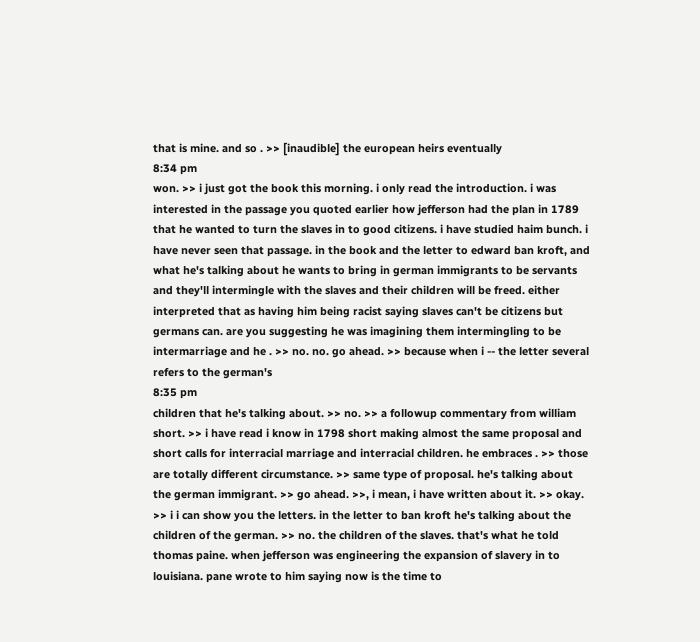that is mine. and so . >> [inaudible] the european heirs eventually
8:34 pm
won. >> i just got the book this morning. i only read the introduction. i was interested in the passage you quoted earlier how jefferson had the plan in 1789 that he wanted to turn the slaves in to good citizens. i have studied haim bunch. i have never seen that passage. in the book and the letter to edward ban kroft, and what he's talking about he wants to bring in german immigrants to be servants and they'll intermingle with the slaves and their children will be freed. either interpreted that as having him being racist saying slaves can't be citizens but germans can. are you suggesting he was imagining them intermingling to be intermarriage and he . >> no. no. go ahead. >> because when i -- the letter several refers to the german's
8:35 pm
children that he's talking about. >> no. >> a followup commentary from william short. >> i have read i know in 1798 short making almost the same proposal and short calls for interracial marriage and interracial children. he embraces . >> those are totally different circumstance. >> same type of proposal. he's talking about the german immigrant. >> go ahead. >>, i mean, i have written about it. >> okay. >> i i can show you the letters. in the letter to ban kroft he's talking about the children of the german. >> no. the children of the slaves. that's what he told thomas paine. when jefferson was engineering the expansion of slavery in to louisiana. pane wrote to him saying now is the time to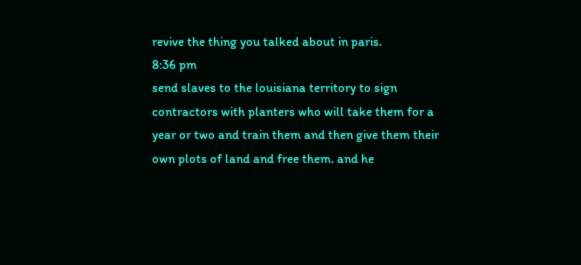revive the thing you talked about in paris.
8:36 pm
send slaves to the louisiana territory to sign contractors with planters who will take them for a year or two and train them and then give them their own plots of land and free them. and he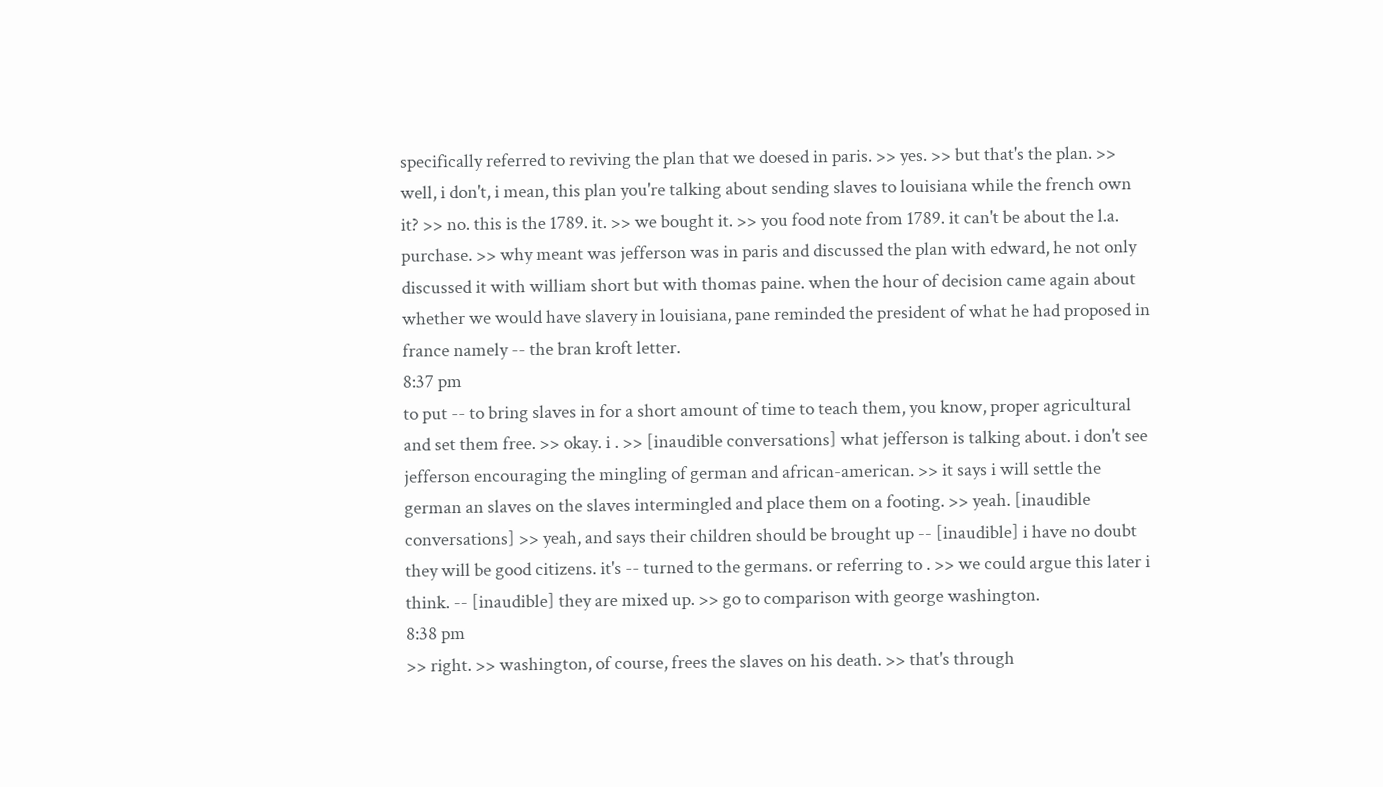specifically referred to reviving the plan that we doesed in paris. >> yes. >> but that's the plan. >> well, i don't, i mean, this plan you're talking about sending slaves to louisiana while the french own it? >> no. this is the 1789. it. >> we bought it. >> you food note from 1789. it can't be about the l.a. purchase. >> why meant was jefferson was in paris and discussed the plan with edward, he not only discussed it with william short but with thomas paine. when the hour of decision came again about whether we would have slavery in louisiana, pane reminded the president of what he had proposed in france namely -- the bran kroft letter.
8:37 pm
to put -- to bring slaves in for a short amount of time to teach them, you know, proper agricultural and set them free. >> okay. i . >> [inaudible conversations] what jefferson is talking about. i don't see jefferson encouraging the mingling of german and african-american. >> it says i will settle the german an slaves on the slaves intermingled and place them on a footing. >> yeah. [inaudible conversations] >> yeah, and says their children should be brought up -- [inaudible] i have no doubt they will be good citizens. it's -- turned to the germans. or referring to . >> we could argue this later i think. -- [inaudible] they are mixed up. >> go to comparison with george washington.
8:38 pm
>> right. >> washington, of course, frees the slaves on his death. >> that's through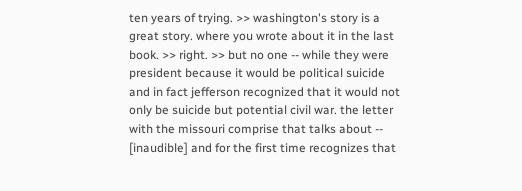ten years of trying. >> washington's story is a great story. where you wrote about it in the last book. >> right. >> but no one -- while they were president because it would be political suicide and in fact jefferson recognized that it would not only be suicide but potential civil war. the letter with the missouri comprise that talks about -- [inaudible] and for the first time recognizes that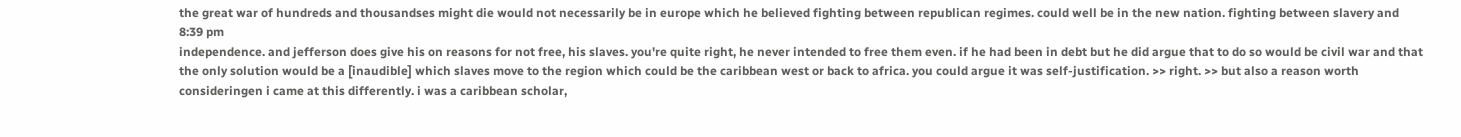the great war of hundreds and thousandses might die would not necessarily be in europe which he believed fighting between republican regimes. could well be in the new nation. fighting between slavery and
8:39 pm
independence. and jefferson does give his on reasons for not free, his slaves. you're quite right, he never intended to free them even. if he had been in debt but he did argue that to do so would be civil war and that the only solution would be a [inaudible] which slaves move to the region which could be the caribbean west or back to africa. you could argue it was self-justification. >> right. >> but also a reason worth consideringen i came at this differently. i was a caribbean scholar,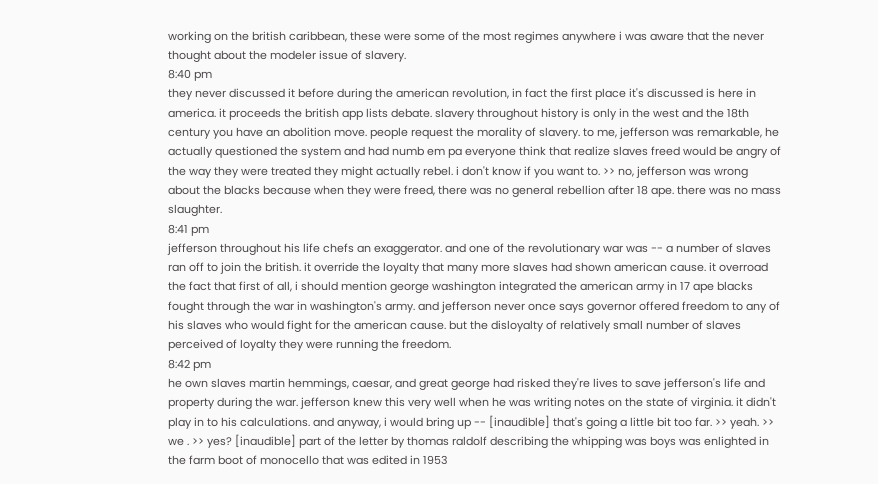working on the british caribbean, these were some of the most regimes anywhere i was aware that the never thought about the modeler issue of slavery.
8:40 pm
they never discussed it before during the american revolution, in fact the first place it's discussed is here in america. it proceeds the british app lists debate. slavery throughout history is only in the west and the 18th century you have an abolition move. people request the morality of slavery. to me, jefferson was remarkable, he actually questioned the system and had numb em pa everyone think that realize slaves freed would be angry of the way they were treated they might actually rebel. i don't know if you want to. >> no, jefferson was wrong about the blacks because when they were freed, there was no general rebellion after 18 ape. there was no mass slaughter.
8:41 pm
jefferson throughout his life chefs an exaggerator. and one of the revolutionary war was -- a number of slaves ran off to join the british. it override the loyalty that many more slaves had shown american cause. it overroad the fact that first of all, i should mention george washington integrated the american army in 17 ape blacks fought through the war in washington's army. and jefferson never once says governor offered freedom to any of his slaves who would fight for the american cause. but the disloyalty of relatively small number of slaves perceived of loyalty they were running the freedom.
8:42 pm
he own slaves martin hemmings, caesar, and great george had risked they're lives to save jefferson's life and property during the war. jefferson knew this very well when he was writing notes on the state of virginia. it didn't play in to his calculations. and anyway, i would bring up -- [inaudible] that's going a little bit too far. >> yeah. >> we . >> yes? [inaudible] part of the letter by thomas raldolf describing the whipping was boys was enlighted in the farm boot of monocello that was edited in 1953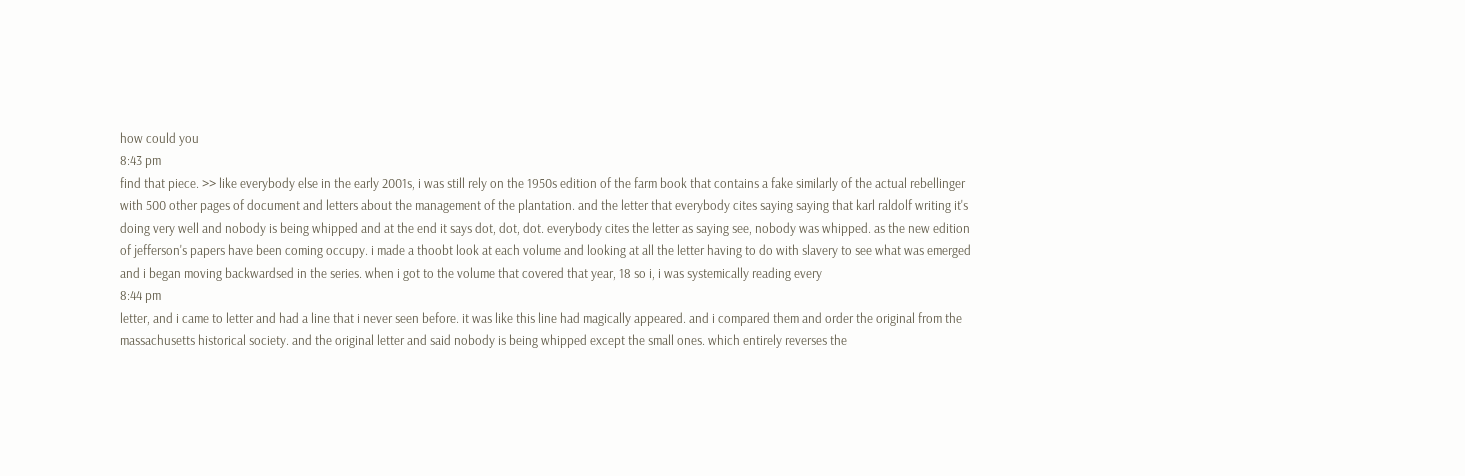how could you
8:43 pm
find that piece. >> like everybody else in the early 2001s, i was still rely on the 1950s edition of the farm book that contains a fake similarly of the actual rebellinger with 500 other pages of document and letters about the management of the plantation. and the letter that everybody cites saying saying that karl raldolf writing it's doing very well and nobody is being whipped and at the end it says dot, dot, dot. everybody cites the letter as saying see, nobody was whipped. as the new edition of jefferson's papers have been coming occupy. i made a thoobt look at each volume and looking at all the letter having to do with slavery to see what was emerged and i began moving backwardsed in the series. when i got to the volume that covered that year, 18 so i, i was systemically reading every
8:44 pm
letter, and i came to letter and had a line that i never seen before. it was like this line had magically appeared. and i compared them and order the original from the massachusetts historical society. and the original letter and said nobody is being whipped except the small ones. which entirely reverses the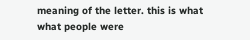meaning of the letter. this is what what people were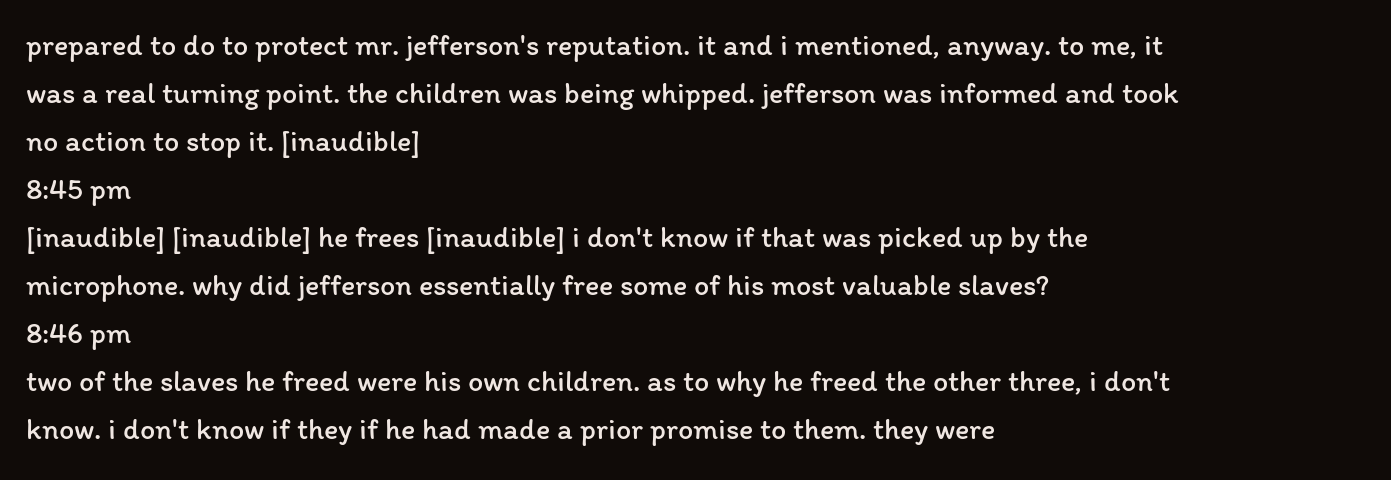prepared to do to protect mr. jefferson's reputation. it and i mentioned, anyway. to me, it was a real turning point. the children was being whipped. jefferson was informed and took no action to stop it. [inaudible]
8:45 pm
[inaudible] [inaudible] he frees [inaudible] i don't know if that was picked up by the microphone. why did jefferson essentially free some of his most valuable slaves?
8:46 pm
two of the slaves he freed were his own children. as to why he freed the other three, i don't know. i don't know if they if he had made a prior promise to them. they were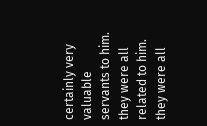certainly very valuable servants to him. they were all related to him. they were all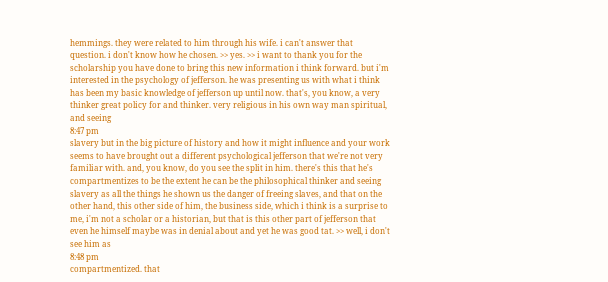hemmings. they were related to him through his wife. i can't answer that question. i don't know how he chosen. >> yes. >> i want to thank you for the scholarship you have done to bring this new information i think forward. but i'm interested in the psychology of jefferson. he was presenting us with what i think has been my basic knowledge of jefferson up until now. that's, you know, a very thinker great policy for and thinker. very religious in his own way man spiritual, and seeing
8:47 pm
slavery but in the big picture of history and how it might influence and your work seems to have brought out a different psychological jefferson that we're not very familiar with. and, you know, do you see the split in him. there's this that he's compartmentizes to be the extent he can be the philosophical thinker and seeing slavery as all the things he shown us the danger of freeing slaves, and that on the other hand, this other side of him, the business side, which i think is a surprise to me, i'm not a scholar or a historian, but that is this other part of jefferson that even he himself maybe was in denial about and yet he was good tat. >> well, i don't see him as
8:48 pm
compartmentized. that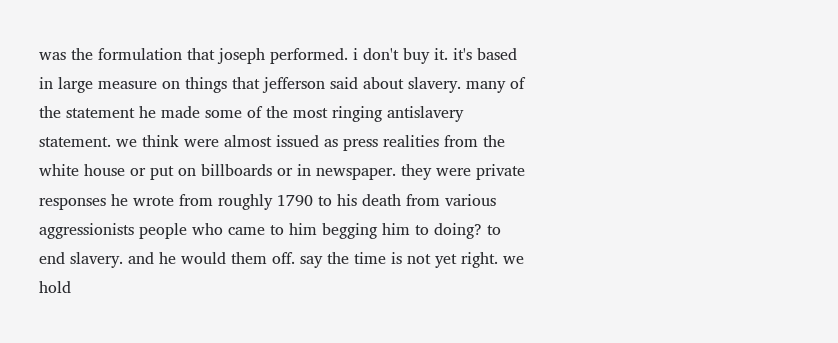was the formulation that joseph performed. i don't buy it. it's based in large measure on things that jefferson said about slavery. many of the statement he made some of the most ringing antislavery statement. we think were almost issued as press realities from the white house or put on billboards or in newspaper. they were private responses he wrote from roughly 1790 to his death from various aggressionists people who came to him begging him to doing? to end slavery. and he would them off. say the time is not yet right. we hold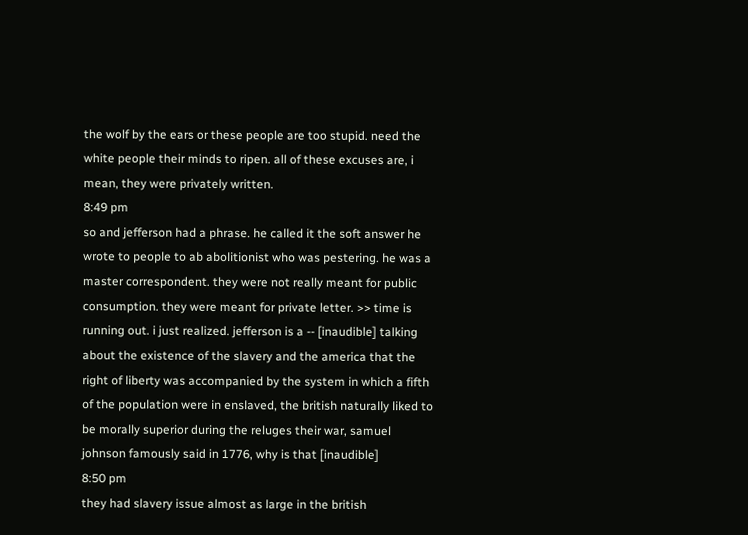the wolf by the ears or these people are too stupid. need the white people their minds to ripen. all of these excuses are, i mean, they were privately written.
8:49 pm
so and jefferson had a phrase. he called it the soft answer he wrote to people to ab abolitionist who was pestering. he was a master correspondent. they were not really meant for public consumption. they were meant for private letter. >> time is running out. i just realized. jefferson is a -- [inaudible] talking about the existence of the slavery and the america that the right of liberty was accompanied by the system in which a fifth of the population were in enslaved, the british naturally liked to be morally superior during the reluges their war, samuel johnson famously said in 1776, why is that [inaudible]
8:50 pm
they had slavery issue almost as large in the british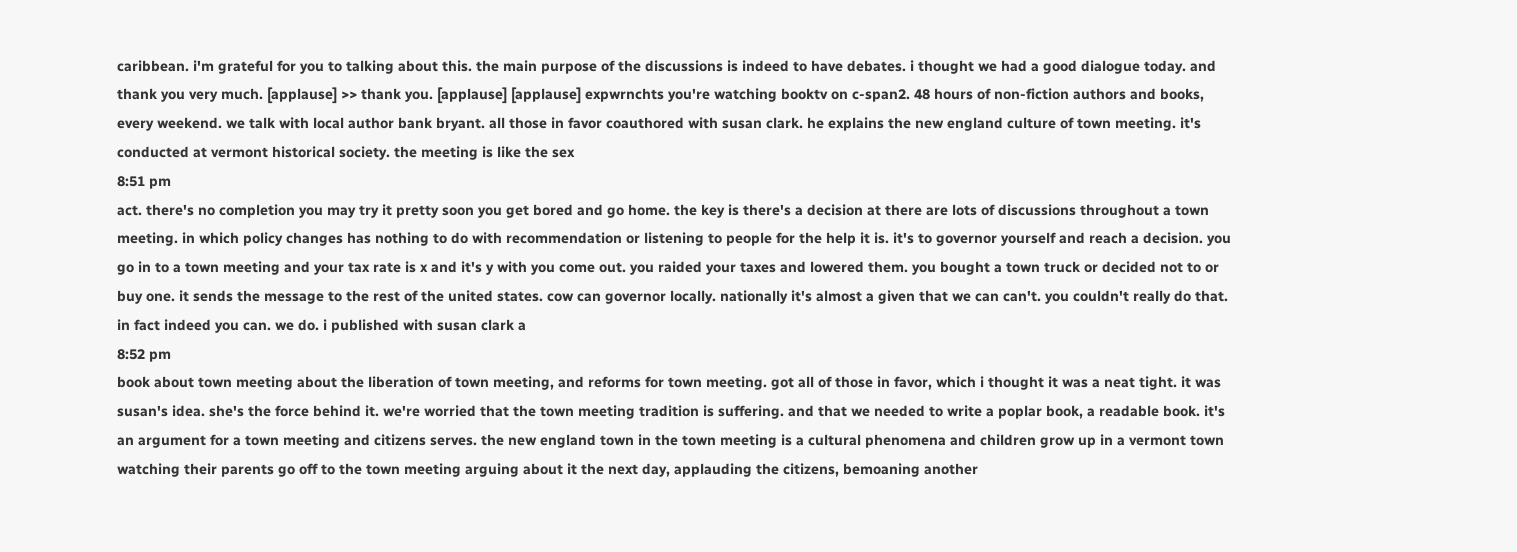caribbean. i'm grateful for you to talking about this. the main purpose of the discussions is indeed to have debates. i thought we had a good dialogue today. and thank you very much. [applause] >> thank you. [applause] [applause] expwrnchts you're watching booktv on c-span2. 48 hours of non-fiction authors and books, every weekend. we talk with local author bank bryant. all those in favor coauthored with susan clark. he explains the new england culture of town meeting. it's conducted at vermont historical society. the meeting is like the sex
8:51 pm
act. there's no completion you may try it pretty soon you get bored and go home. the key is there's a decision at there are lots of discussions throughout a town meeting. in which policy changes has nothing to do with recommendation or listening to people for the help it is. it's to governor yourself and reach a decision. you go in to a town meeting and your tax rate is x and it's y with you come out. you raided your taxes and lowered them. you bought a town truck or decided not to or buy one. it sends the message to the rest of the united states. cow can governor locally. nationally it's almost a given that we can can't. you couldn't really do that. in fact indeed you can. we do. i published with susan clark a
8:52 pm
book about town meeting about the liberation of town meeting, and reforms for town meeting. got all of those in favor, which i thought it was a neat tight. it was susan's idea. she's the force behind it. we're worried that the town meeting tradition is suffering. and that we needed to write a poplar book, a readable book. it's an argument for a town meeting and citizens serves. the new england town in the town meeting is a cultural phenomena and children grow up in a vermont town watching their parents go off to the town meeting arguing about it the next day, applauding the citizens, bemoaning another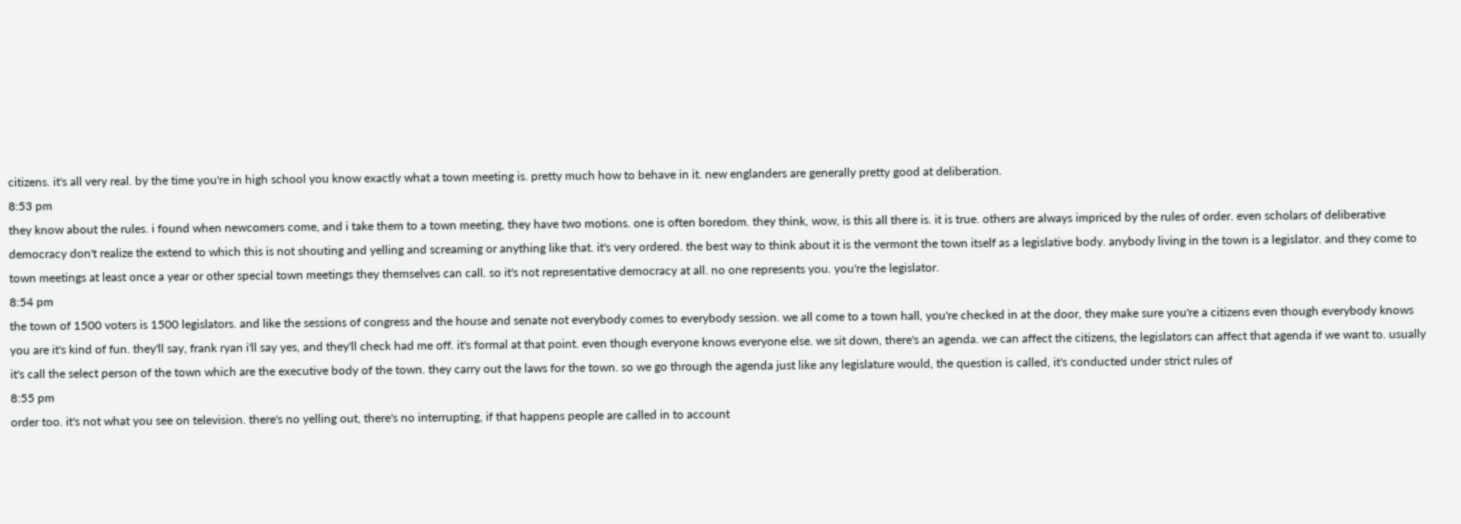citizens. it's all very real. by the time you're in high school you know exactly what a town meeting is. pretty much how to behave in it. new englanders are generally pretty good at deliberation.
8:53 pm
they know about the rules. i found when newcomers come, and i take them to a town meeting, they have two motions. one is often boredom. they think, wow, is this all there is. it is true. others are always impriced by the rules of order. even scholars of deliberative democracy don't realize the extend to which this is not shouting and yelling and screaming or anything like that. it's very ordered. the best way to think about it is the vermont the town itself as a legislative body. anybody living in the town is a legislator. and they come to town meetings at least once a year or other special town meetings they themselves can call. so it's not representative democracy at all. no one represents you. you're the legislator.
8:54 pm
the town of 1500 voters is 1500 legislators. and like the sessions of congress and the house and senate not everybody comes to everybody session. we all come to a town hall, you're checked in at the door, they make sure you're a citizens even though everybody knows you are it's kind of fun. they'll say, frank ryan i'll say yes, and they'll check had me off. it's formal at that point. even though everyone knows everyone else. we sit down, there's an agenda. we can affect the citizens, the legislators can affect that agenda if we want to. usually it's call the select person of the town which are the executive body of the town. they carry out the laws for the town. so we go through the agenda just like any legislature would, the question is called, it's conducted under strict rules of
8:55 pm
order too. it's not what you see on television. there's no yelling out, there's no interrupting, if that happens people are called in to account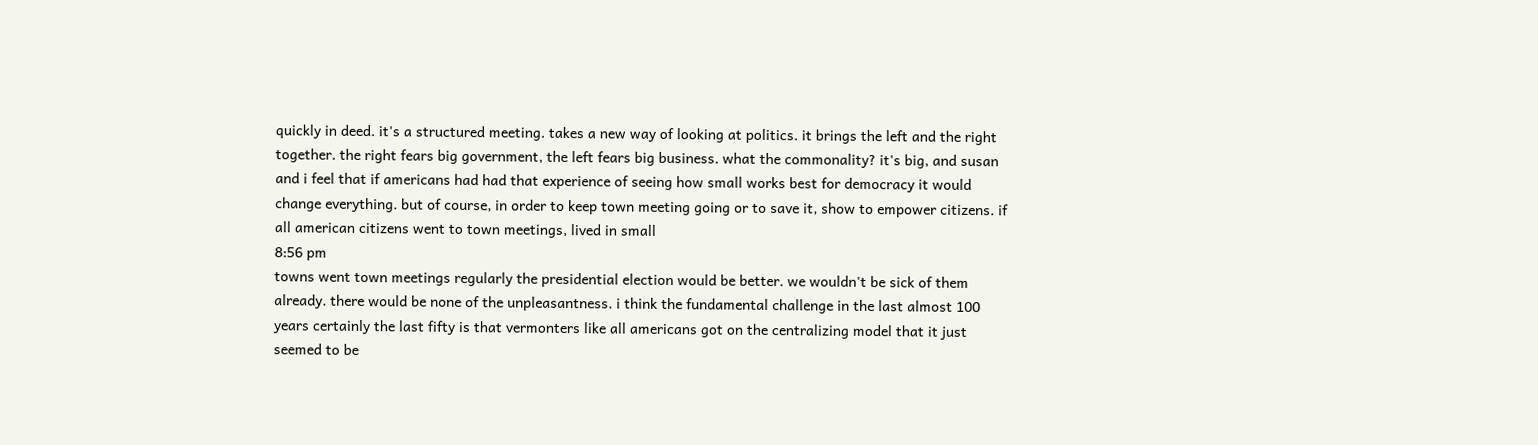quickly in deed. it's a structured meeting. takes a new way of looking at politics. it brings the left and the right together. the right fears big government, the left fears big business. what the commonality? it's big, and susan and i feel that if americans had had that experience of seeing how small works best for democracy it would change everything. but of course, in order to keep town meeting going or to save it, show to empower citizens. if all american citizens went to town meetings, lived in small
8:56 pm
towns went town meetings regularly the presidential election would be better. we wouldn't be sick of them already. there would be none of the unpleasantness. i think the fundamental challenge in the last almost 100 years certainly the last fifty is that vermonters like all americans got on the centralizing model that it just seemed to be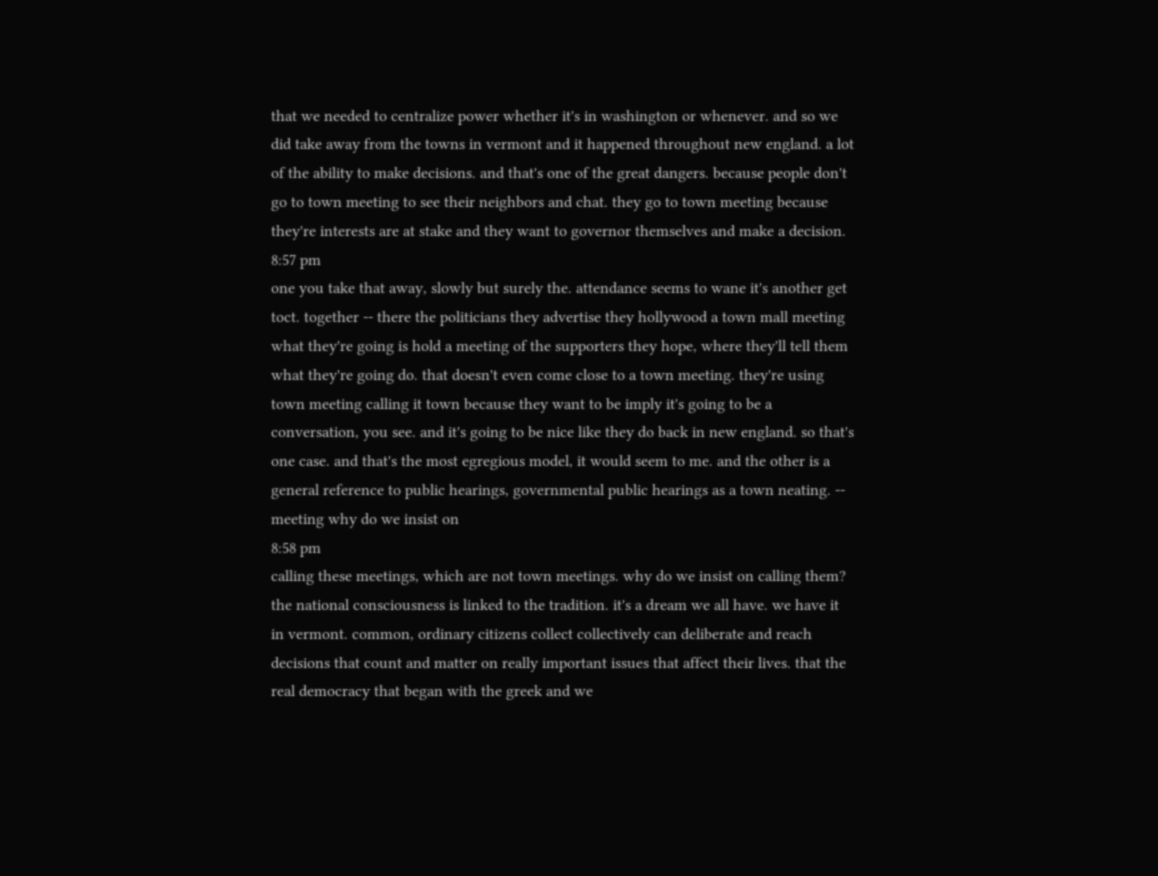that we needed to centralize power whether it's in washington or whenever. and so we did take away from the towns in vermont and it happened throughout new england. a lot of the ability to make decisions. and that's one of the great dangers. because people don't go to town meeting to see their neighbors and chat. they go to town meeting because they're interests are at stake and they want to governor themselves and make a decision.
8:57 pm
one you take that away, slowly but surely the. attendance seems to wane it's another get toct. together -- there the politicians they advertise they hollywood a town mall meeting what they're going is hold a meeting of the supporters they hope, where they'll tell them what they're going do. that doesn't even come close to a town meeting. they're using town meeting calling it town because they want to be imply it's going to be a conversation, you see. and it's going to be nice like they do back in new england. so that's one case. and that's the most egregious model, it would seem to me. and the other is a general reference to public hearings, governmental public hearings as a town neating. -- meeting why do we insist on
8:58 pm
calling these meetings, which are not town meetings. why do we insist on calling them? the national consciousness is linked to the tradition. it's a dream we all have. we have it in vermont. common, ordinary citizens collect collectively can deliberate and reach decisions that count and matter on really important issues that affect their lives. that the real democracy that began with the greek and we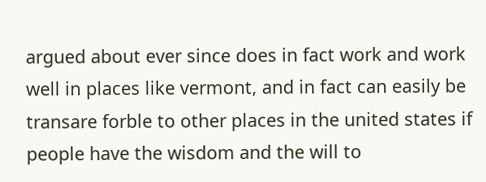argued about ever since does in fact work and work well in places like vermont, and in fact can easily be transare forble to other places in the united states if people have the wisdom and the will to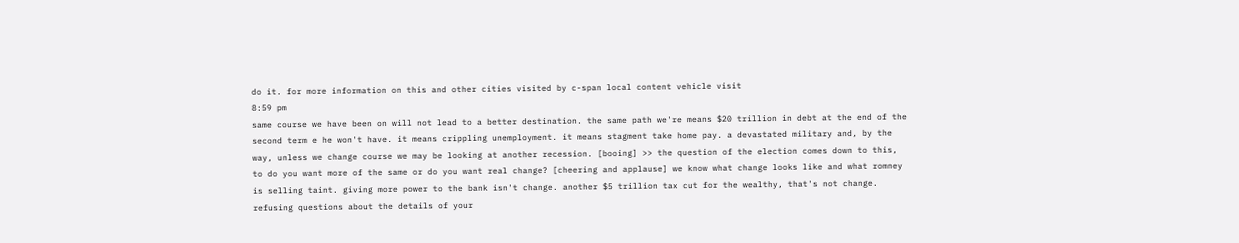do it. for more information on this and other cities visited by c-span local content vehicle visit
8:59 pm
same course we have been on will not lead to a better destination. the same path we're means $20 trillion in debt at the end of the second term e he won't have. it means crippling unemployment. it means stagment take home pay. a devastated military and, by the way, unless we change course we may be looking at another recession. [booing] >> the question of the election comes down to this, to do you want more of the same or do you want real change? [cheering and applause] we know what change looks like and what romney is selling taint. giving more power to the bank isn't change. another $5 trillion tax cut for the wealthy, that's not change. refusing questions about the details of your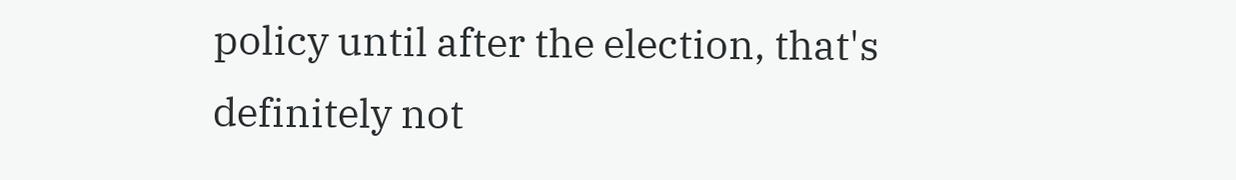policy until after the election, that's definitely not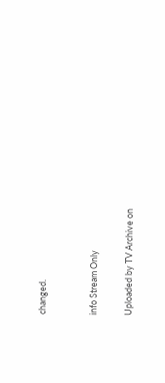changed.


info Stream Only

Uploaded by TV Archive on